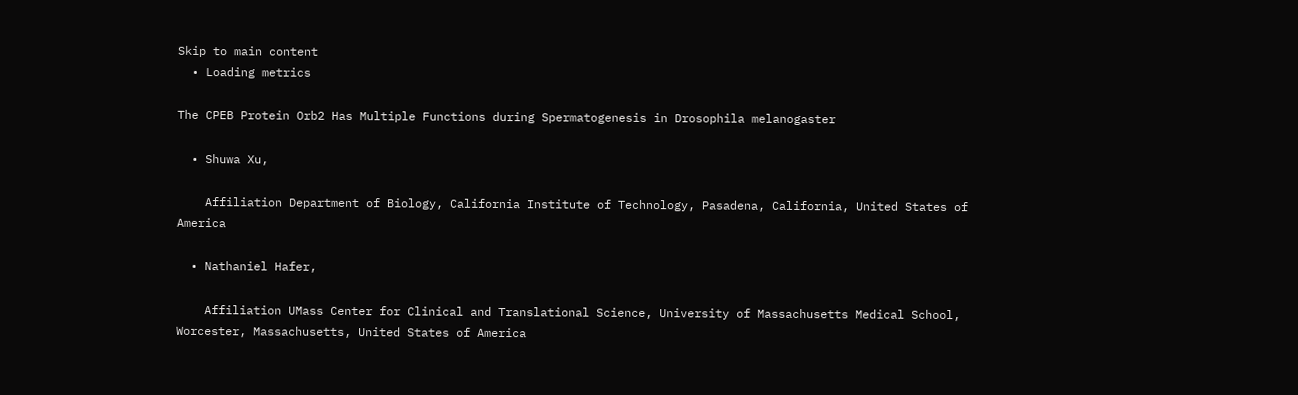Skip to main content
  • Loading metrics

The CPEB Protein Orb2 Has Multiple Functions during Spermatogenesis in Drosophila melanogaster

  • Shuwa Xu,

    Affiliation Department of Biology, California Institute of Technology, Pasadena, California, United States of America

  • Nathaniel Hafer,

    Affiliation UMass Center for Clinical and Translational Science, University of Massachusetts Medical School, Worcester, Massachusetts, United States of America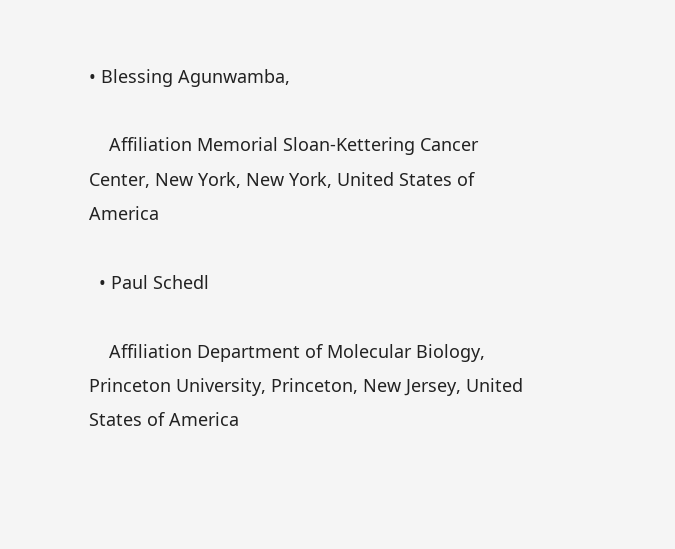• Blessing Agunwamba,

    Affiliation Memorial Sloan-Kettering Cancer Center, New York, New York, United States of America

  • Paul Schedl

    Affiliation Department of Molecular Biology, Princeton University, Princeton, New Jersey, United States of America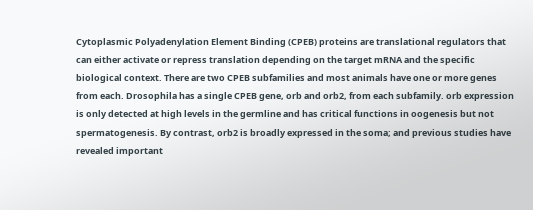Cytoplasmic Polyadenylation Element Binding (CPEB) proteins are translational regulators that can either activate or repress translation depending on the target mRNA and the specific biological context. There are two CPEB subfamilies and most animals have one or more genes from each. Drosophila has a single CPEB gene, orb and orb2, from each subfamily. orb expression is only detected at high levels in the germline and has critical functions in oogenesis but not spermatogenesis. By contrast, orb2 is broadly expressed in the soma; and previous studies have revealed important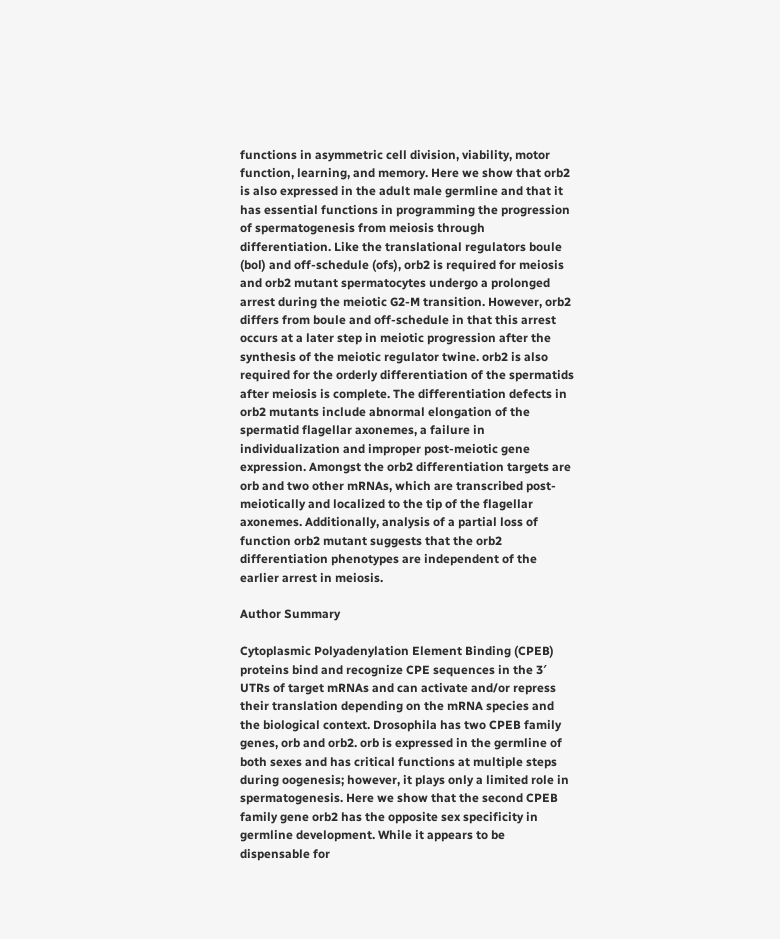functions in asymmetric cell division, viability, motor function, learning, and memory. Here we show that orb2 is also expressed in the adult male germline and that it has essential functions in programming the progression of spermatogenesis from meiosis through differentiation. Like the translational regulators boule (bol) and off-schedule (ofs), orb2 is required for meiosis and orb2 mutant spermatocytes undergo a prolonged arrest during the meiotic G2-M transition. However, orb2 differs from boule and off-schedule in that this arrest occurs at a later step in meiotic progression after the synthesis of the meiotic regulator twine. orb2 is also required for the orderly differentiation of the spermatids after meiosis is complete. The differentiation defects in orb2 mutants include abnormal elongation of the spermatid flagellar axonemes, a failure in individualization and improper post-meiotic gene expression. Amongst the orb2 differentiation targets are orb and two other mRNAs, which are transcribed post-meiotically and localized to the tip of the flagellar axonemes. Additionally, analysis of a partial loss of function orb2 mutant suggests that the orb2 differentiation phenotypes are independent of the earlier arrest in meiosis.

Author Summary

Cytoplasmic Polyadenylation Element Binding (CPEB) proteins bind and recognize CPE sequences in the 3′ UTRs of target mRNAs and can activate and/or repress their translation depending on the mRNA species and the biological context. Drosophila has two CPEB family genes, orb and orb2. orb is expressed in the germline of both sexes and has critical functions at multiple steps during oogenesis; however, it plays only a limited role in spermatogenesis. Here we show that the second CPEB family gene orb2 has the opposite sex specificity in germline development. While it appears to be dispensable for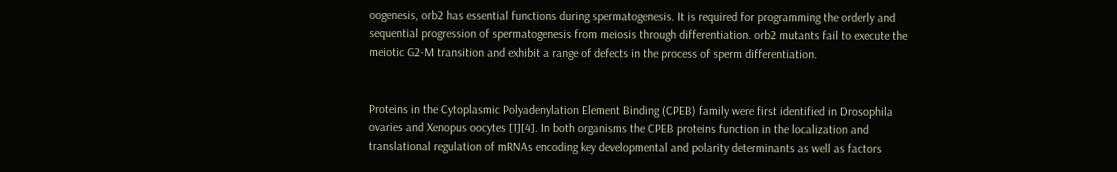oogenesis, orb2 has essential functions during spermatogenesis. It is required for programming the orderly and sequential progression of spermatogenesis from meiosis through differentiation. orb2 mutants fail to execute the meiotic G2-M transition and exhibit a range of defects in the process of sperm differentiation.


Proteins in the Cytoplasmic Polyadenylation Element Binding (CPEB) family were first identified in Drosophila ovaries and Xenopus oocytes [1][4]. In both organisms the CPEB proteins function in the localization and translational regulation of mRNAs encoding key developmental and polarity determinants as well as factors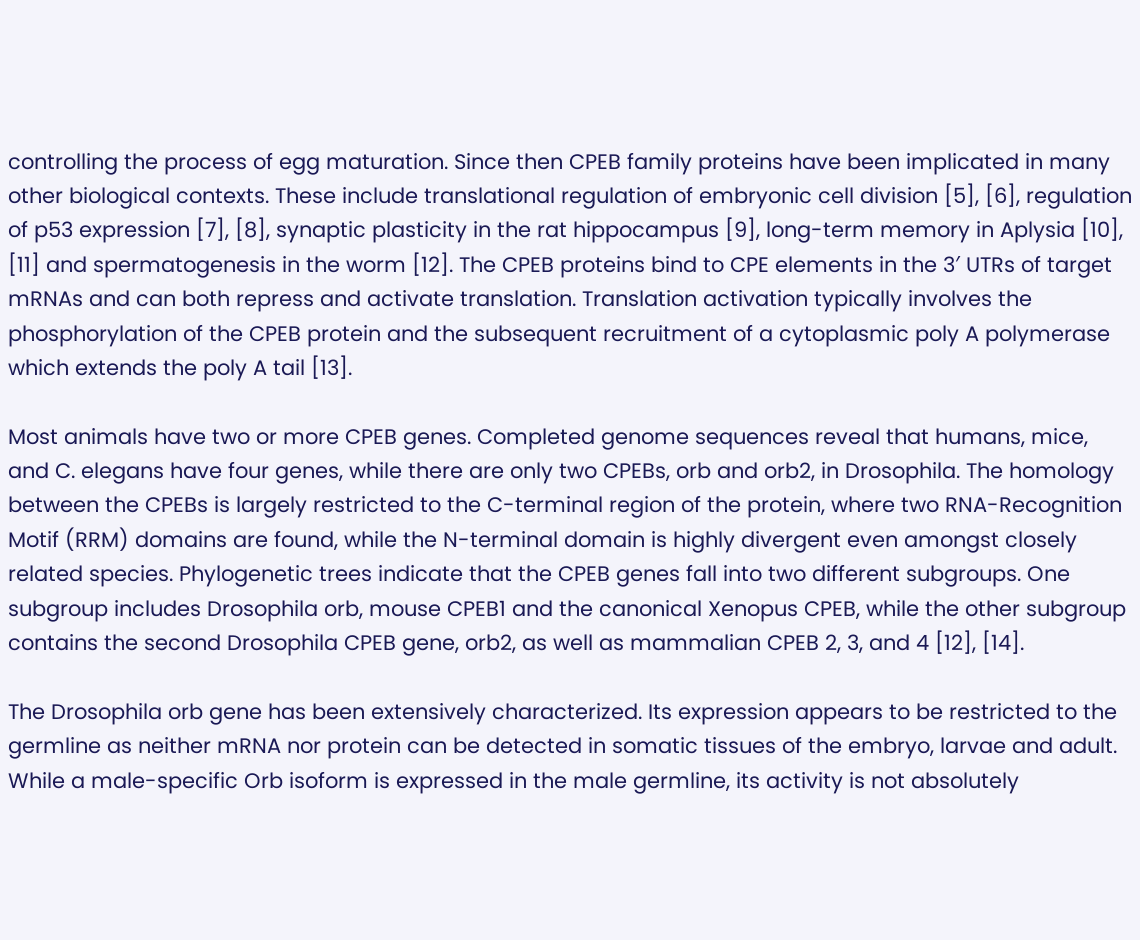controlling the process of egg maturation. Since then CPEB family proteins have been implicated in many other biological contexts. These include translational regulation of embryonic cell division [5], [6], regulation of p53 expression [7], [8], synaptic plasticity in the rat hippocampus [9], long-term memory in Aplysia [10], [11] and spermatogenesis in the worm [12]. The CPEB proteins bind to CPE elements in the 3′ UTRs of target mRNAs and can both repress and activate translation. Translation activation typically involves the phosphorylation of the CPEB protein and the subsequent recruitment of a cytoplasmic poly A polymerase which extends the poly A tail [13].

Most animals have two or more CPEB genes. Completed genome sequences reveal that humans, mice, and C. elegans have four genes, while there are only two CPEBs, orb and orb2, in Drosophila. The homology between the CPEBs is largely restricted to the C-terminal region of the protein, where two RNA-Recognition Motif (RRM) domains are found, while the N-terminal domain is highly divergent even amongst closely related species. Phylogenetic trees indicate that the CPEB genes fall into two different subgroups. One subgroup includes Drosophila orb, mouse CPEB1 and the canonical Xenopus CPEB, while the other subgroup contains the second Drosophila CPEB gene, orb2, as well as mammalian CPEB 2, 3, and 4 [12], [14].

The Drosophila orb gene has been extensively characterized. Its expression appears to be restricted to the germline as neither mRNA nor protein can be detected in somatic tissues of the embryo, larvae and adult. While a male-specific Orb isoform is expressed in the male germline, its activity is not absolutely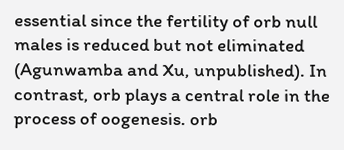essential since the fertility of orb null males is reduced but not eliminated (Agunwamba and Xu, unpublished). In contrast, orb plays a central role in the process of oogenesis. orb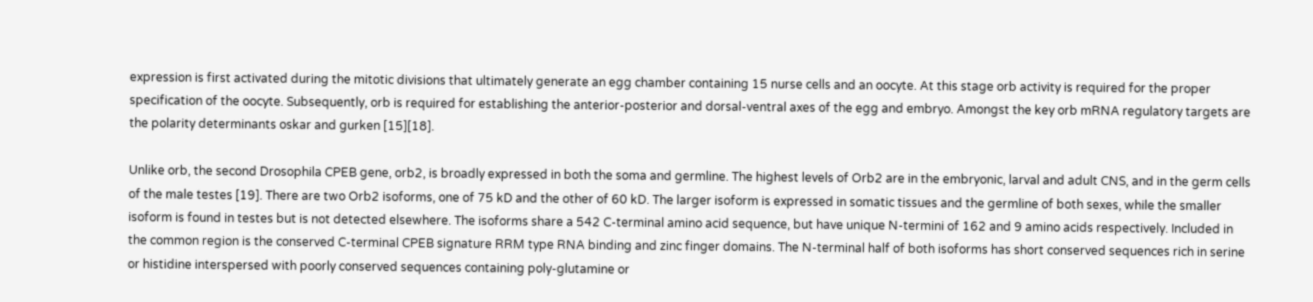expression is first activated during the mitotic divisions that ultimately generate an egg chamber containing 15 nurse cells and an oocyte. At this stage orb activity is required for the proper specification of the oocyte. Subsequently, orb is required for establishing the anterior-posterior and dorsal-ventral axes of the egg and embryo. Amongst the key orb mRNA regulatory targets are the polarity determinants oskar and gurken [15][18].

Unlike orb, the second Drosophila CPEB gene, orb2, is broadly expressed in both the soma and germline. The highest levels of Orb2 are in the embryonic, larval and adult CNS, and in the germ cells of the male testes [19]. There are two Orb2 isoforms, one of 75 kD and the other of 60 kD. The larger isoform is expressed in somatic tissues and the germline of both sexes, while the smaller isoform is found in testes but is not detected elsewhere. The isoforms share a 542 C-terminal amino acid sequence, but have unique N-termini of 162 and 9 amino acids respectively. Included in the common region is the conserved C-terminal CPEB signature RRM type RNA binding and zinc finger domains. The N-terminal half of both isoforms has short conserved sequences rich in serine or histidine interspersed with poorly conserved sequences containing poly-glutamine or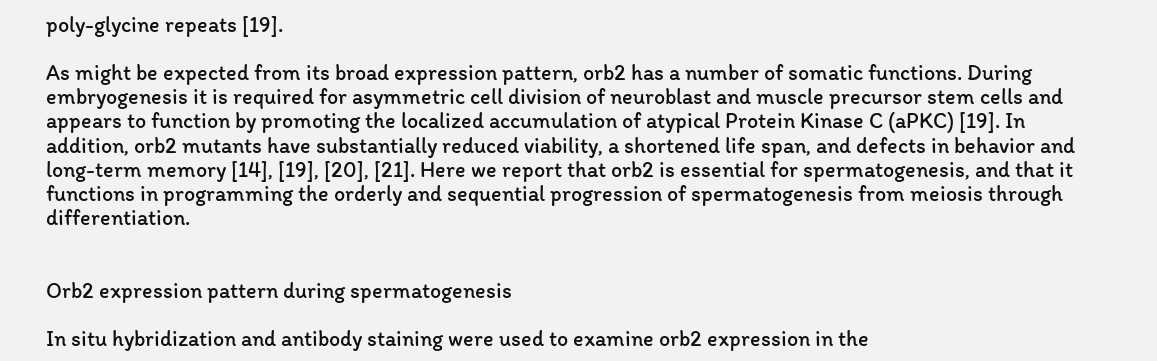poly-glycine repeats [19].

As might be expected from its broad expression pattern, orb2 has a number of somatic functions. During embryogenesis it is required for asymmetric cell division of neuroblast and muscle precursor stem cells and appears to function by promoting the localized accumulation of atypical Protein Kinase C (aPKC) [19]. In addition, orb2 mutants have substantially reduced viability, a shortened life span, and defects in behavior and long-term memory [14], [19], [20], [21]. Here we report that orb2 is essential for spermatogenesis, and that it functions in programming the orderly and sequential progression of spermatogenesis from meiosis through differentiation.


Orb2 expression pattern during spermatogenesis

In situ hybridization and antibody staining were used to examine orb2 expression in the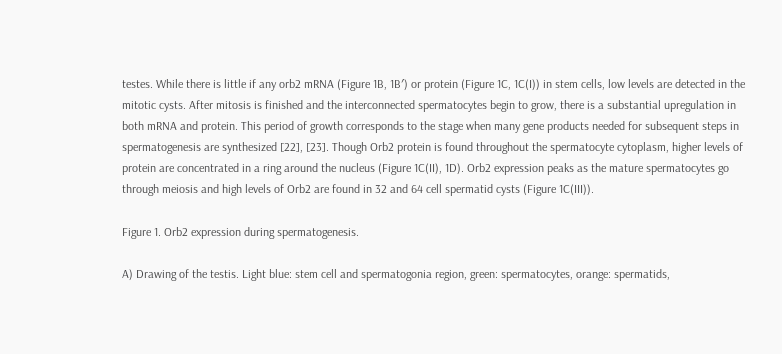testes. While there is little if any orb2 mRNA (Figure 1B, 1B′) or protein (Figure 1C, 1C(I)) in stem cells, low levels are detected in the mitotic cysts. After mitosis is finished and the interconnected spermatocytes begin to grow, there is a substantial upregulation in both mRNA and protein. This period of growth corresponds to the stage when many gene products needed for subsequent steps in spermatogenesis are synthesized [22], [23]. Though Orb2 protein is found throughout the spermatocyte cytoplasm, higher levels of protein are concentrated in a ring around the nucleus (Figure 1C(II), 1D). Orb2 expression peaks as the mature spermatocytes go through meiosis and high levels of Orb2 are found in 32 and 64 cell spermatid cysts (Figure 1C(III)).

Figure 1. Orb2 expression during spermatogenesis.

A) Drawing of the testis. Light blue: stem cell and spermatogonia region, green: spermatocytes, orange: spermatids,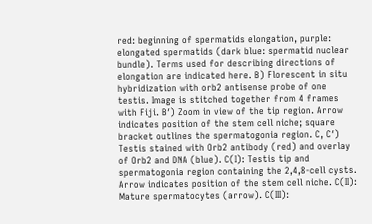red: beginning of spermatids elongation, purple: elongated spermatids (dark blue: spermatid nuclear bundle). Terms used for describing directions of elongation are indicated here. B) Florescent in situ hybridization with orb2 antisense probe of one testis. Image is stitched together from 4 frames with Fiji. B′) Zoom in view of the tip region. Arrow indicates position of the stem cell niche; square bracket outlines the spermatogonia region. C, C′) Testis stained with Orb2 antibody (red) and overlay of Orb2 and DNA (blue). C(I): Testis tip and spermatogonia region containing the 2,4,8-cell cysts. Arrow indicates position of the stem cell niche. C(II): Mature spermatocytes (arrow). C(III):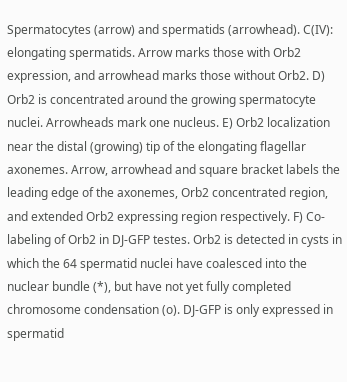Spermatocytes (arrow) and spermatids (arrowhead). C(IV): elongating spermatids. Arrow marks those with Orb2 expression, and arrowhead marks those without Orb2. D) Orb2 is concentrated around the growing spermatocyte nuclei. Arrowheads mark one nucleus. E) Orb2 localization near the distal (growing) tip of the elongating flagellar axonemes. Arrow, arrowhead and square bracket labels the leading edge of the axonemes, Orb2 concentrated region, and extended Orb2 expressing region respectively. F) Co-labeling of Orb2 in DJ-GFP testes. Orb2 is detected in cysts in which the 64 spermatid nuclei have coalesced into the nuclear bundle (*), but have not yet fully completed chromosome condensation (o). DJ-GFP is only expressed in spermatid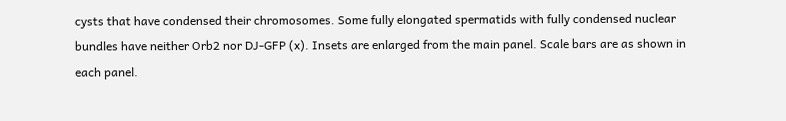cysts that have condensed their chromosomes. Some fully elongated spermatids with fully condensed nuclear bundles have neither Orb2 nor DJ-GFP (x). Insets are enlarged from the main panel. Scale bars are as shown in each panel.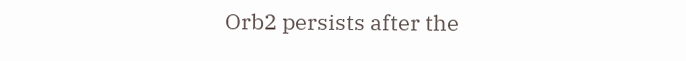Orb2 persists after the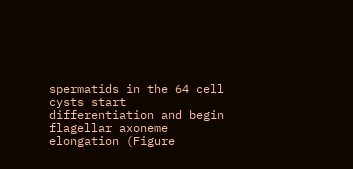spermatids in the 64 cell cysts start differentiation and begin flagellar axoneme elongation (Figure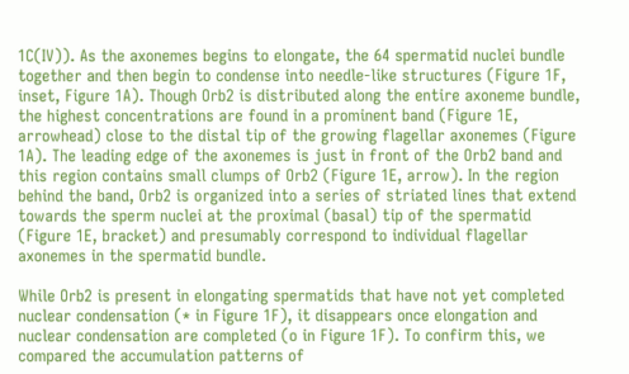1C(IV)). As the axonemes begins to elongate, the 64 spermatid nuclei bundle together and then begin to condense into needle-like structures (Figure 1F, inset, Figure 1A). Though Orb2 is distributed along the entire axoneme bundle, the highest concentrations are found in a prominent band (Figure 1E, arrowhead) close to the distal tip of the growing flagellar axonemes (Figure 1A). The leading edge of the axonemes is just in front of the Orb2 band and this region contains small clumps of Orb2 (Figure 1E, arrow). In the region behind the band, Orb2 is organized into a series of striated lines that extend towards the sperm nuclei at the proximal (basal) tip of the spermatid (Figure 1E, bracket) and presumably correspond to individual flagellar axonemes in the spermatid bundle.

While Orb2 is present in elongating spermatids that have not yet completed nuclear condensation (* in Figure 1F), it disappears once elongation and nuclear condensation are completed (o in Figure 1F). To confirm this, we compared the accumulation patterns of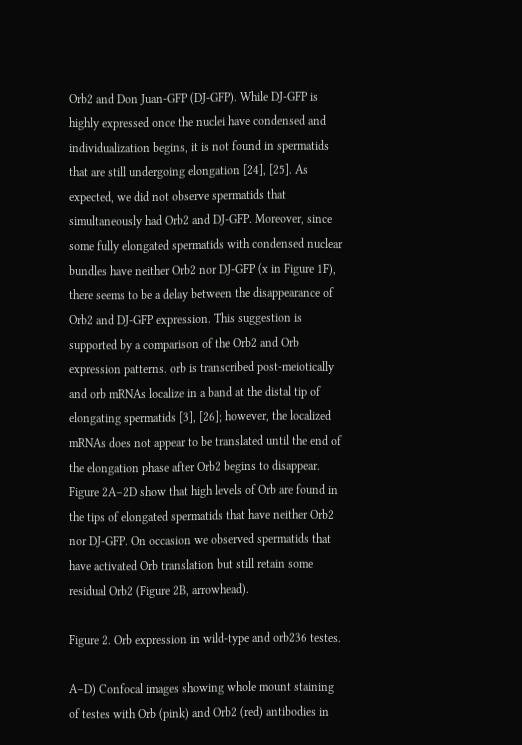Orb2 and Don Juan-GFP (DJ-GFP). While DJ-GFP is highly expressed once the nuclei have condensed and individualization begins, it is not found in spermatids that are still undergoing elongation [24], [25]. As expected, we did not observe spermatids that simultaneously had Orb2 and DJ-GFP. Moreover, since some fully elongated spermatids with condensed nuclear bundles have neither Orb2 nor DJ-GFP (x in Figure 1F), there seems to be a delay between the disappearance of Orb2 and DJ-GFP expression. This suggestion is supported by a comparison of the Orb2 and Orb expression patterns. orb is transcribed post-meiotically and orb mRNAs localize in a band at the distal tip of elongating spermatids [3], [26]; however, the localized mRNAs does not appear to be translated until the end of the elongation phase after Orb2 begins to disappear. Figure 2A–2D show that high levels of Orb are found in the tips of elongated spermatids that have neither Orb2 nor DJ-GFP. On occasion we observed spermatids that have activated Orb translation but still retain some residual Orb2 (Figure 2B, arrowhead).

Figure 2. Orb expression in wild-type and orb236 testes.

A–D) Confocal images showing whole mount staining of testes with Orb (pink) and Orb2 (red) antibodies in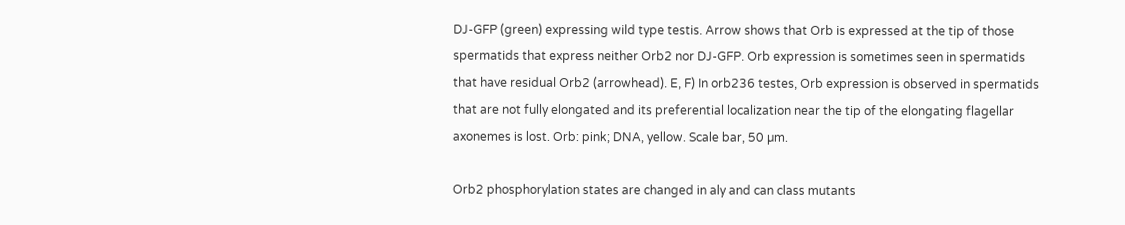DJ-GFP (green) expressing wild type testis. Arrow shows that Orb is expressed at the tip of those spermatids that express neither Orb2 nor DJ-GFP. Orb expression is sometimes seen in spermatids that have residual Orb2 (arrowhead). E, F) In orb236 testes, Orb expression is observed in spermatids that are not fully elongated and its preferential localization near the tip of the elongating flagellar axonemes is lost. Orb: pink; DNA, yellow. Scale bar, 50 µm.

Orb2 phosphorylation states are changed in aly and can class mutants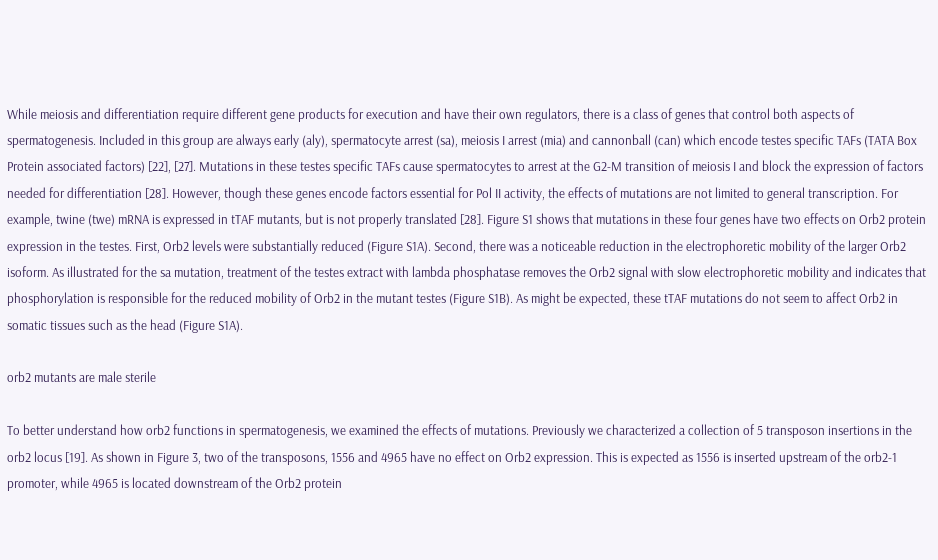While meiosis and differentiation require different gene products for execution and have their own regulators, there is a class of genes that control both aspects of spermatogenesis. Included in this group are always early (aly), spermatocyte arrest (sa), meiosis I arrest (mia) and cannonball (can) which encode testes specific TAFs (TATA Box Protein associated factors) [22], [27]. Mutations in these testes specific TAFs cause spermatocytes to arrest at the G2-M transition of meiosis I and block the expression of factors needed for differentiation [28]. However, though these genes encode factors essential for Pol II activity, the effects of mutations are not limited to general transcription. For example, twine (twe) mRNA is expressed in tTAF mutants, but is not properly translated [28]. Figure S1 shows that mutations in these four genes have two effects on Orb2 protein expression in the testes. First, Orb2 levels were substantially reduced (Figure S1A). Second, there was a noticeable reduction in the electrophoretic mobility of the larger Orb2 isoform. As illustrated for the sa mutation, treatment of the testes extract with lambda phosphatase removes the Orb2 signal with slow electrophoretic mobility and indicates that phosphorylation is responsible for the reduced mobility of Orb2 in the mutant testes (Figure S1B). As might be expected, these tTAF mutations do not seem to affect Orb2 in somatic tissues such as the head (Figure S1A).

orb2 mutants are male sterile

To better understand how orb2 functions in spermatogenesis, we examined the effects of mutations. Previously we characterized a collection of 5 transposon insertions in the orb2 locus [19]. As shown in Figure 3, two of the transposons, 1556 and 4965 have no effect on Orb2 expression. This is expected as 1556 is inserted upstream of the orb2-1 promoter, while 4965 is located downstream of the Orb2 protein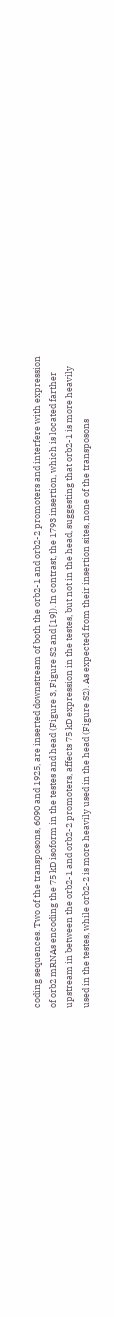coding sequences. Two of the transposons, 6090 and 1925, are inserted downstream of both the orb2-1 and orb2-2 promoters and interfere with expression of orb2 mRNAs encoding the 75 kD isoform in the testes and head (Figure 3, Figure S2 and [19]). In contrast, the 1793 insertion, which is located farther upstream in between the orb2-1 and orb2-2 promoters, affects 75 kD expression in the testes, but not in the head, suggesting that orb2-1 is more heavily used in the testes, while orb2-2 is more heavily used in the head (Figure S2). As expected from their insertion sites, none of the transposons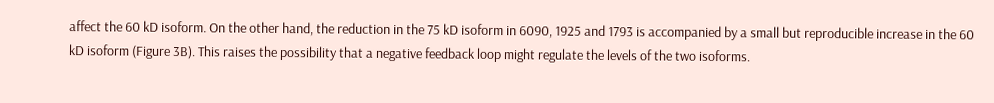affect the 60 kD isoform. On the other hand, the reduction in the 75 kD isoform in 6090, 1925 and 1793 is accompanied by a small but reproducible increase in the 60 kD isoform (Figure 3B). This raises the possibility that a negative feedback loop might regulate the levels of the two isoforms.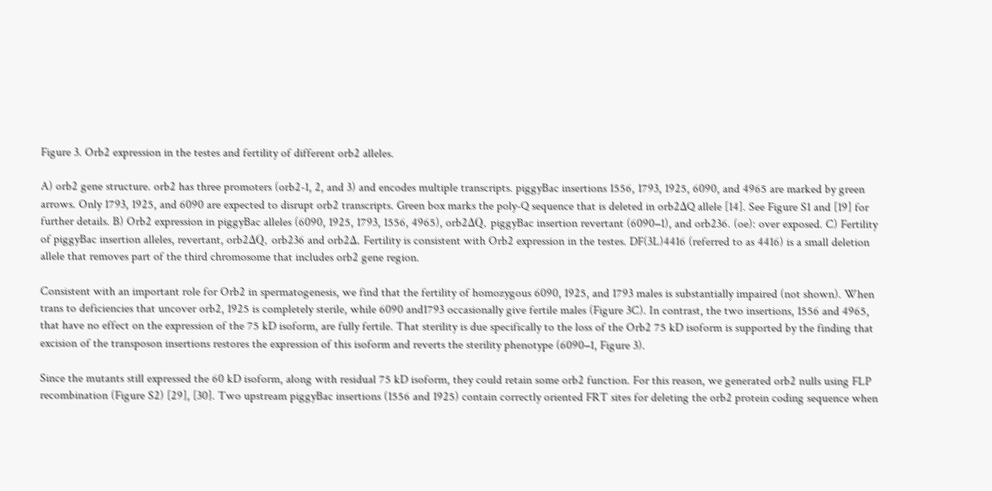Figure 3. Orb2 expression in the testes and fertility of different orb2 alleles.

A) orb2 gene structure. orb2 has three promoters (orb2-1, 2, and 3) and encodes multiple transcripts. piggyBac insertions 1556, 1793, 1925, 6090, and 4965 are marked by green arrows. Only 1793, 1925, and 6090 are expected to disrupt orb2 transcripts. Green box marks the poly-Q sequence that is deleted in orb2ΔQ allele [14]. See Figure S1 and [19] for further details. B) Orb2 expression in piggyBac alleles (6090, 1925, 1793, 1556, 4965), orb2ΔQ, piggyBac insertion revertant (6090−1), and orb236. (oe): over exposed. C) Fertility of piggyBac insertion alleles, revertant, orb2ΔQ, orb236 and orb2Δ. Fertility is consistent with Orb2 expression in the testes. DF(3L)4416 (referred to as 4416) is a small deletion allele that removes part of the third chromosome that includes orb2 gene region.

Consistent with an important role for Orb2 in spermatogenesis, we find that the fertility of homozygous 6090, 1925, and 1793 males is substantially impaired (not shown). When trans to deficiencies that uncover orb2, 1925 is completely sterile, while 6090 and1793 occasionally give fertile males (Figure 3C). In contrast, the two insertions, 1556 and 4965, that have no effect on the expression of the 75 kD isoform, are fully fertile. That sterility is due specifically to the loss of the Orb2 75 kD isoform is supported by the finding that excision of the transposon insertions restores the expression of this isoform and reverts the sterility phenotype (6090−1, Figure 3).

Since the mutants still expressed the 60 kD isoform, along with residual 75 kD isoform, they could retain some orb2 function. For this reason, we generated orb2 nulls using FLP recombination (Figure S2) [29], [30]. Two upstream piggyBac insertions (1556 and 1925) contain correctly oriented FRT sites for deleting the orb2 protein coding sequence when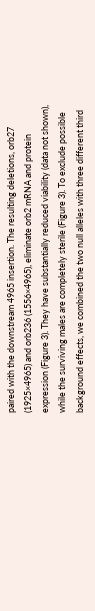paired with the downstream 4965 insertion. The resulting deletions, orb27 (1925×4965) and orb236 (1556×4965), eliminate orb2 mRNA and protein expression (Figure 3). They have substantially reduced viability (data not shown), while the surviving males are completely sterile (Figure 3). To exclude possible background effects, we combined the two null alleles with three different third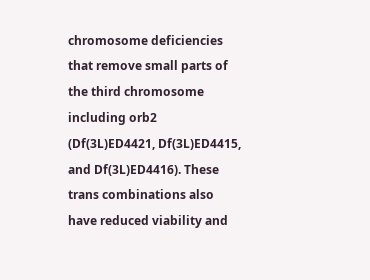chromosome deficiencies that remove small parts of the third chromosome including orb2 (Df(3L)ED4421, Df(3L)ED4415, and Df(3L)ED4416). These trans combinations also have reduced viability and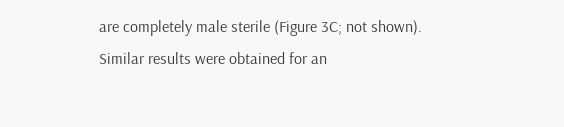are completely male sterile (Figure 3C; not shown). Similar results were obtained for an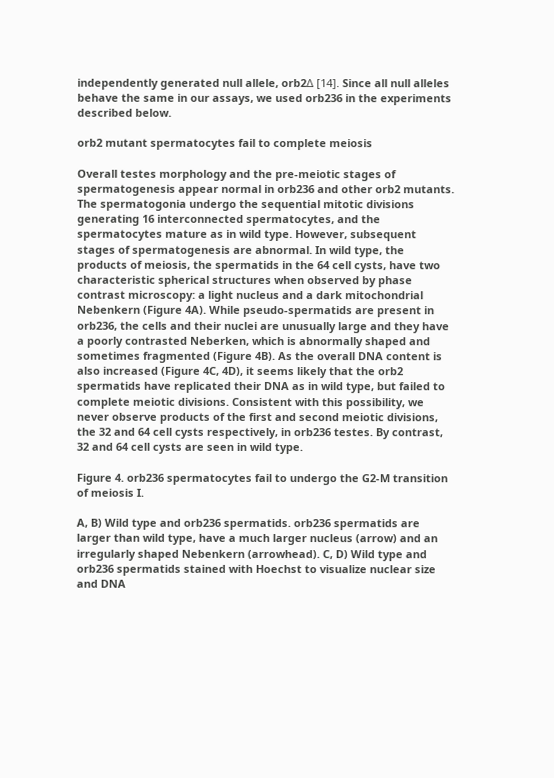independently generated null allele, orb2Δ [14]. Since all null alleles behave the same in our assays, we used orb236 in the experiments described below.

orb2 mutant spermatocytes fail to complete meiosis

Overall testes morphology and the pre-meiotic stages of spermatogenesis appear normal in orb236 and other orb2 mutants. The spermatogonia undergo the sequential mitotic divisions generating 16 interconnected spermatocytes, and the spermatocytes mature as in wild type. However, subsequent stages of spermatogenesis are abnormal. In wild type, the products of meiosis, the spermatids in the 64 cell cysts, have two characteristic spherical structures when observed by phase contrast microscopy: a light nucleus and a dark mitochondrial Nebenkern (Figure 4A). While pseudo-spermatids are present in orb236, the cells and their nuclei are unusually large and they have a poorly contrasted Neberken, which is abnormally shaped and sometimes fragmented (Figure 4B). As the overall DNA content is also increased (Figure 4C, 4D), it seems likely that the orb2 spermatids have replicated their DNA as in wild type, but failed to complete meiotic divisions. Consistent with this possibility, we never observe products of the first and second meiotic divisions, the 32 and 64 cell cysts respectively, in orb236 testes. By contrast, 32 and 64 cell cysts are seen in wild type.

Figure 4. orb236 spermatocytes fail to undergo the G2-M transition of meiosis I.

A, B) Wild type and orb236 spermatids. orb236 spermatids are larger than wild type, have a much larger nucleus (arrow) and an irregularly shaped Nebenkern (arrowhead). C, D) Wild type and orb236 spermatids stained with Hoechst to visualize nuclear size and DNA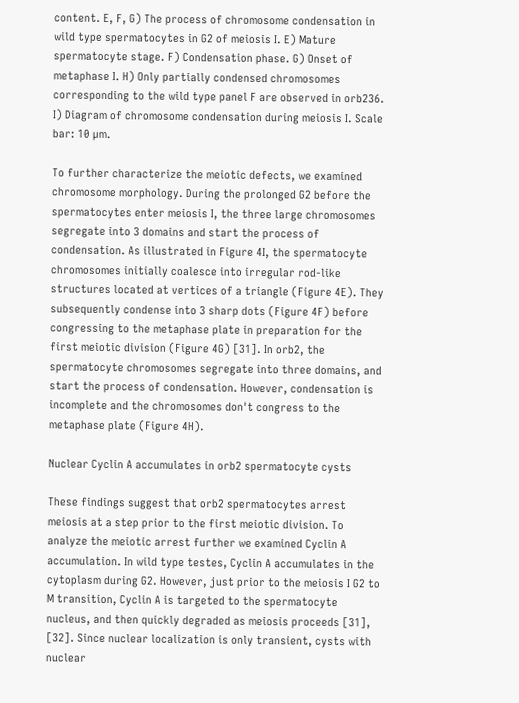content. E, F, G) The process of chromosome condensation in wild type spermatocytes in G2 of meiosis I. E) Mature spermatocyte stage. F) Condensation phase. G) Onset of metaphase I. H) Only partially condensed chromosomes corresponding to the wild type panel F are observed in orb236. I) Diagram of chromosome condensation during meiosis I. Scale bar: 10 µm.

To further characterize the meiotic defects, we examined chromosome morphology. During the prolonged G2 before the spermatocytes enter meiosis I, the three large chromosomes segregate into 3 domains and start the process of condensation. As illustrated in Figure 4I, the spermatocyte chromosomes initially coalesce into irregular rod-like structures located at vertices of a triangle (Figure 4E). They subsequently condense into 3 sharp dots (Figure 4F) before congressing to the metaphase plate in preparation for the first meiotic division (Figure 4G) [31]. In orb2, the spermatocyte chromosomes segregate into three domains, and start the process of condensation. However, condensation is incomplete and the chromosomes don't congress to the metaphase plate (Figure 4H).

Nuclear Cyclin A accumulates in orb2 spermatocyte cysts

These findings suggest that orb2 spermatocytes arrest meiosis at a step prior to the first meiotic division. To analyze the meiotic arrest further we examined Cyclin A accumulation. In wild type testes, Cyclin A accumulates in the cytoplasm during G2. However, just prior to the meiosis I G2 to M transition, Cyclin A is targeted to the spermatocyte nucleus, and then quickly degraded as meiosis proceeds [31], [32]. Since nuclear localization is only transient, cysts with nuclear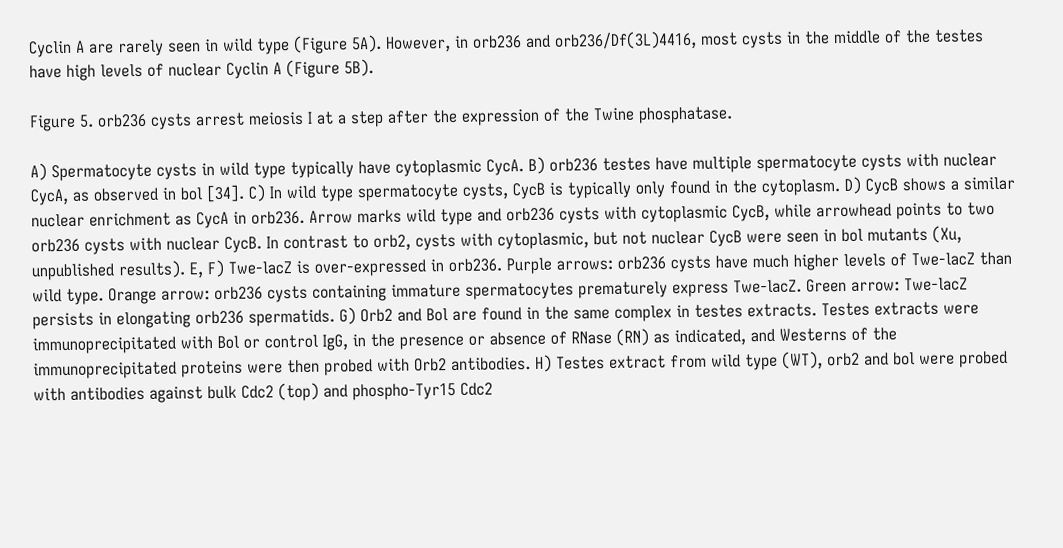Cyclin A are rarely seen in wild type (Figure 5A). However, in orb236 and orb236/Df(3L)4416, most cysts in the middle of the testes have high levels of nuclear Cyclin A (Figure 5B).

Figure 5. orb236 cysts arrest meiosis I at a step after the expression of the Twine phosphatase.

A) Spermatocyte cysts in wild type typically have cytoplasmic CycA. B) orb236 testes have multiple spermatocyte cysts with nuclear CycA, as observed in bol [34]. C) In wild type spermatocyte cysts, CycB is typically only found in the cytoplasm. D) CycB shows a similar nuclear enrichment as CycA in orb236. Arrow marks wild type and orb236 cysts with cytoplasmic CycB, while arrowhead points to two orb236 cysts with nuclear CycB. In contrast to orb2, cysts with cytoplasmic, but not nuclear CycB were seen in bol mutants (Xu, unpublished results). E, F) Twe-lacZ is over-expressed in orb236. Purple arrows: orb236 cysts have much higher levels of Twe-lacZ than wild type. Orange arrow: orb236 cysts containing immature spermatocytes prematurely express Twe-lacZ. Green arrow: Twe-lacZ persists in elongating orb236 spermatids. G) Orb2 and Bol are found in the same complex in testes extracts. Testes extracts were immunoprecipitated with Bol or control IgG, in the presence or absence of RNase (RN) as indicated, and Westerns of the immunoprecipitated proteins were then probed with Orb2 antibodies. H) Testes extract from wild type (WT), orb2 and bol were probed with antibodies against bulk Cdc2 (top) and phospho-Tyr15 Cdc2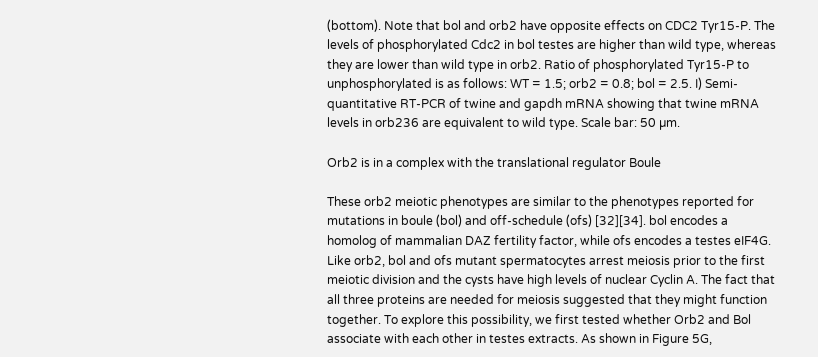(bottom). Note that bol and orb2 have opposite effects on CDC2 Tyr15-P. The levels of phosphorylated Cdc2 in bol testes are higher than wild type, whereas they are lower than wild type in orb2. Ratio of phosphorylated Tyr15-P to unphosphorylated is as follows: WT = 1.5; orb2 = 0.8; bol = 2.5. I) Semi-quantitative RT-PCR of twine and gapdh mRNA showing that twine mRNA levels in orb236 are equivalent to wild type. Scale bar: 50 µm.

Orb2 is in a complex with the translational regulator Boule

These orb2 meiotic phenotypes are similar to the phenotypes reported for mutations in boule (bol) and off-schedule (ofs) [32][34]. bol encodes a homolog of mammalian DAZ fertility factor, while ofs encodes a testes eIF4G. Like orb2, bol and ofs mutant spermatocytes arrest meiosis prior to the first meiotic division and the cysts have high levels of nuclear Cyclin A. The fact that all three proteins are needed for meiosis suggested that they might function together. To explore this possibility, we first tested whether Orb2 and Bol associate with each other in testes extracts. As shown in Figure 5G,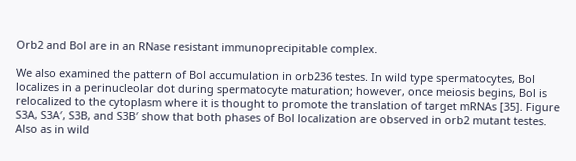Orb2 and Bol are in an RNase resistant immunoprecipitable complex.

We also examined the pattern of Bol accumulation in orb236 testes. In wild type spermatocytes, Bol localizes in a perinucleolar dot during spermatocyte maturation; however, once meiosis begins, Bol is relocalized to the cytoplasm where it is thought to promote the translation of target mRNAs [35]. Figure S3A, S3A′, S3B, and S3B′ show that both phases of Bol localization are observed in orb2 mutant testes. Also as in wild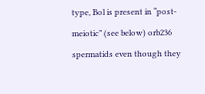type, Bol is present in “post-meiotic” (see below) orb236 spermatids even though they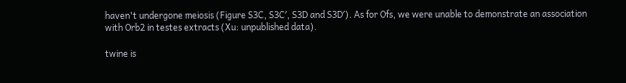haven't undergone meiosis (Figure S3C, S3C′, S3D and S3D′). As for Ofs, we were unable to demonstrate an association with Orb2 in testes extracts (Xu: unpublished data).

twine is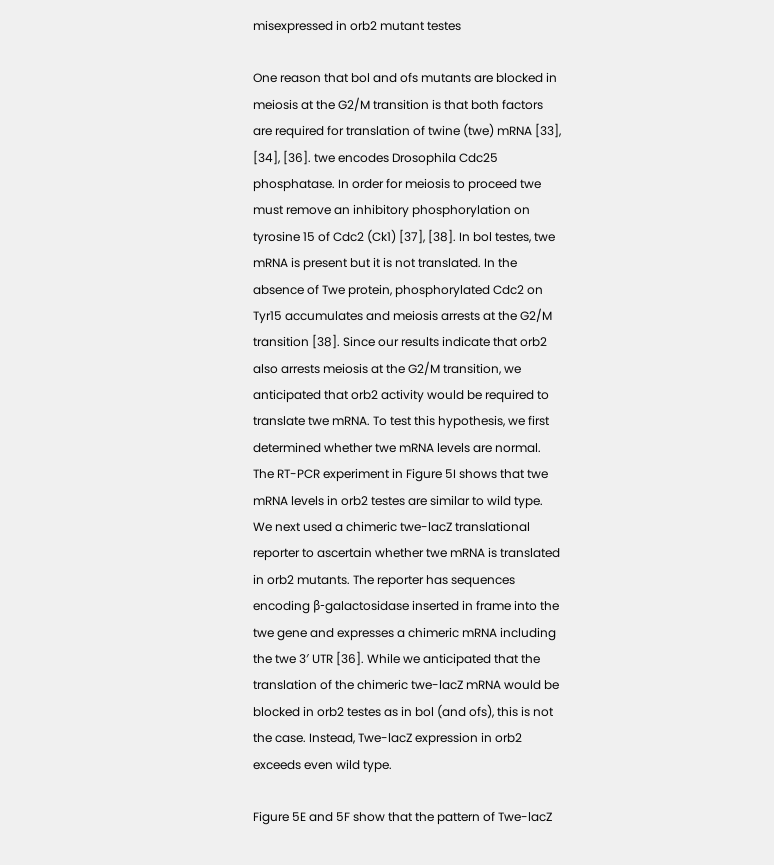misexpressed in orb2 mutant testes

One reason that bol and ofs mutants are blocked in meiosis at the G2/M transition is that both factors are required for translation of twine (twe) mRNA [33], [34], [36]. twe encodes Drosophila Cdc25 phosphatase. In order for meiosis to proceed twe must remove an inhibitory phosphorylation on tyrosine 15 of Cdc2 (Ck1) [37], [38]. In bol testes, twe mRNA is present but it is not translated. In the absence of Twe protein, phosphorylated Cdc2 on Tyr15 accumulates and meiosis arrests at the G2/M transition [38]. Since our results indicate that orb2 also arrests meiosis at the G2/M transition, we anticipated that orb2 activity would be required to translate twe mRNA. To test this hypothesis, we first determined whether twe mRNA levels are normal. The RT-PCR experiment in Figure 5I shows that twe mRNA levels in orb2 testes are similar to wild type. We next used a chimeric twe-lacZ translational reporter to ascertain whether twe mRNA is translated in orb2 mutants. The reporter has sequences encoding β-galactosidase inserted in frame into the twe gene and expresses a chimeric mRNA including the twe 3′ UTR [36]. While we anticipated that the translation of the chimeric twe-lacZ mRNA would be blocked in orb2 testes as in bol (and ofs), this is not the case. Instead, Twe-lacZ expression in orb2 exceeds even wild type.

Figure 5E and 5F show that the pattern of Twe-lacZ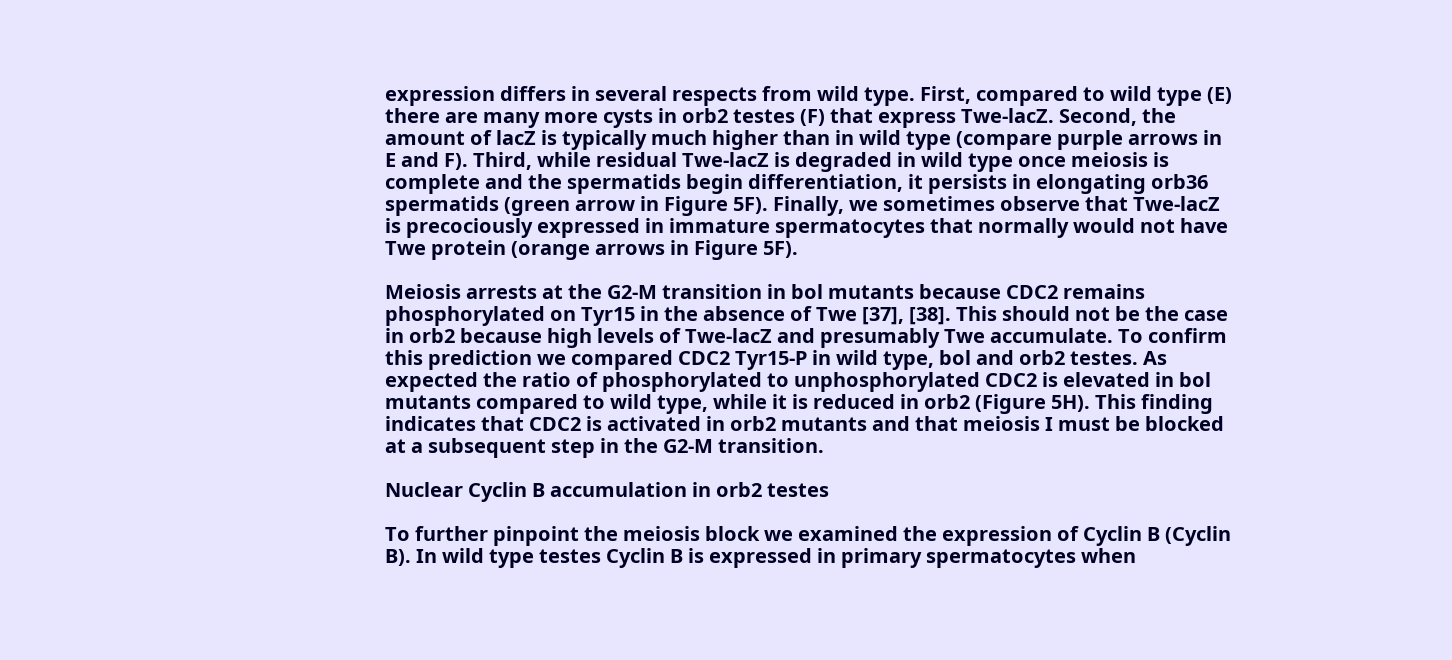expression differs in several respects from wild type. First, compared to wild type (E) there are many more cysts in orb2 testes (F) that express Twe-lacZ. Second, the amount of lacZ is typically much higher than in wild type (compare purple arrows in E and F). Third, while residual Twe-lacZ is degraded in wild type once meiosis is complete and the spermatids begin differentiation, it persists in elongating orb36 spermatids (green arrow in Figure 5F). Finally, we sometimes observe that Twe-lacZ is precociously expressed in immature spermatocytes that normally would not have Twe protein (orange arrows in Figure 5F).

Meiosis arrests at the G2-M transition in bol mutants because CDC2 remains phosphorylated on Tyr15 in the absence of Twe [37], [38]. This should not be the case in orb2 because high levels of Twe-lacZ and presumably Twe accumulate. To confirm this prediction we compared CDC2 Tyr15-P in wild type, bol and orb2 testes. As expected the ratio of phosphorylated to unphosphorylated CDC2 is elevated in bol mutants compared to wild type, while it is reduced in orb2 (Figure 5H). This finding indicates that CDC2 is activated in orb2 mutants and that meiosis I must be blocked at a subsequent step in the G2-M transition.

Nuclear Cyclin B accumulation in orb2 testes

To further pinpoint the meiosis block we examined the expression of Cyclin B (Cyclin B). In wild type testes Cyclin B is expressed in primary spermatocytes when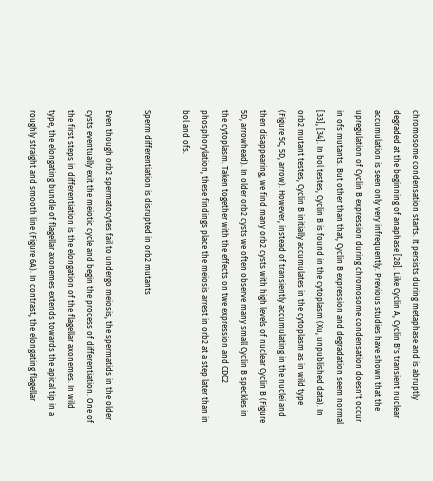chromosome condensation starts. It persists during metaphase and is abruptly degraded at the beginning of anaphase [28]. Like Cyclin A, Cyclin B's transient nuclear accumulation is seen only very infrequently. Previous studies have shown that the upregulation of Cyclin B expression during chromosome condensation doesn't occur in ofs mutants. But other than that, Cyclin B expression and degradation seem normal [33], [34]. In bol testes, Cyclin B is found in the cytoplasm (Xu, unpublished data). In orb2 mutant testes, Cyclin B initially accumulates in the cytoplasm as in wild type (Figure 5C, 5D, arrow). However, instead of transiently accumulating in the nuclei and then disappearing, we find many orb2 cysts with high levels of nuclear Cyclin B (Figure 5D, arrowhead). In older orb2 cysts we often observe many small Cyclin B speckles in the cytoplasm. Taken together with the effects on twe expression and CDC2 phosphorylation, these findings place the meiosis arrest in orb2 at a step later than in bol and ofs.

Sperm differentiation is disrupted in orb2 mutants

Even though orb2 spermatocytes fail to undergo meiosis, the spermatids in the older cysts eventually exit the meiotic cycle and begin the process of differentiation. One of the first steps in differentiation is the elongation of the flagellar axonemes. In wild type, the elongating bundle of flagellar axonemes extends towards the apical tip in a roughly straight and smooth line (Figure 6A). In contrast, the elongating flagellar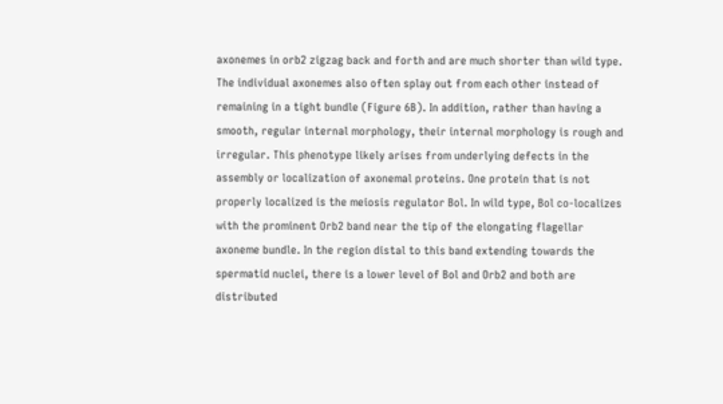axonemes in orb2 zigzag back and forth and are much shorter than wild type. The individual axonemes also often splay out from each other instead of remaining in a tight bundle (Figure 6B). In addition, rather than having a smooth, regular internal morphology, their internal morphology is rough and irregular. This phenotype likely arises from underlying defects in the assembly or localization of axonemal proteins. One protein that is not properly localized is the meiosis regulator Bol. In wild type, Bol co-localizes with the prominent Orb2 band near the tip of the elongating flagellar axoneme bundle. In the region distal to this band extending towards the spermatid nuclei, there is a lower level of Bol and Orb2 and both are distributed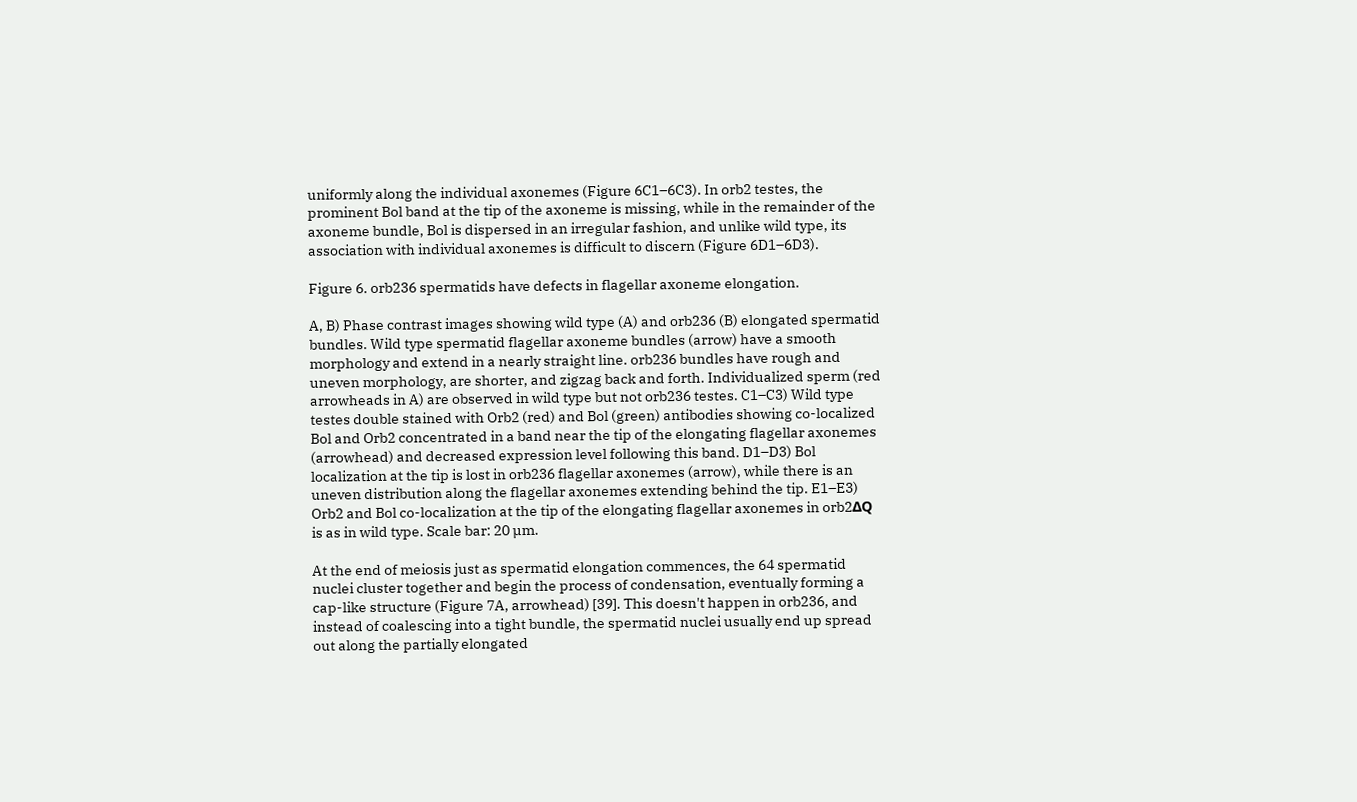uniformly along the individual axonemes (Figure 6C1–6C3). In orb2 testes, the prominent Bol band at the tip of the axoneme is missing, while in the remainder of the axoneme bundle, Bol is dispersed in an irregular fashion, and unlike wild type, its association with individual axonemes is difficult to discern (Figure 6D1–6D3).

Figure 6. orb236 spermatids have defects in flagellar axoneme elongation.

A, B) Phase contrast images showing wild type (A) and orb236 (B) elongated spermatid bundles. Wild type spermatid flagellar axoneme bundles (arrow) have a smooth morphology and extend in a nearly straight line. orb236 bundles have rough and uneven morphology, are shorter, and zigzag back and forth. Individualized sperm (red arrowheads in A) are observed in wild type but not orb236 testes. C1–C3) Wild type testes double stained with Orb2 (red) and Bol (green) antibodies showing co-localized Bol and Orb2 concentrated in a band near the tip of the elongating flagellar axonemes (arrowhead) and decreased expression level following this band. D1–D3) Bol localization at the tip is lost in orb236 flagellar axonemes (arrow), while there is an uneven distribution along the flagellar axonemes extending behind the tip. E1–E3) Orb2 and Bol co-localization at the tip of the elongating flagellar axonemes in orb2ΔQ is as in wild type. Scale bar: 20 µm.

At the end of meiosis just as spermatid elongation commences, the 64 spermatid nuclei cluster together and begin the process of condensation, eventually forming a cap-like structure (Figure 7A, arrowhead) [39]. This doesn't happen in orb236, and instead of coalescing into a tight bundle, the spermatid nuclei usually end up spread out along the partially elongated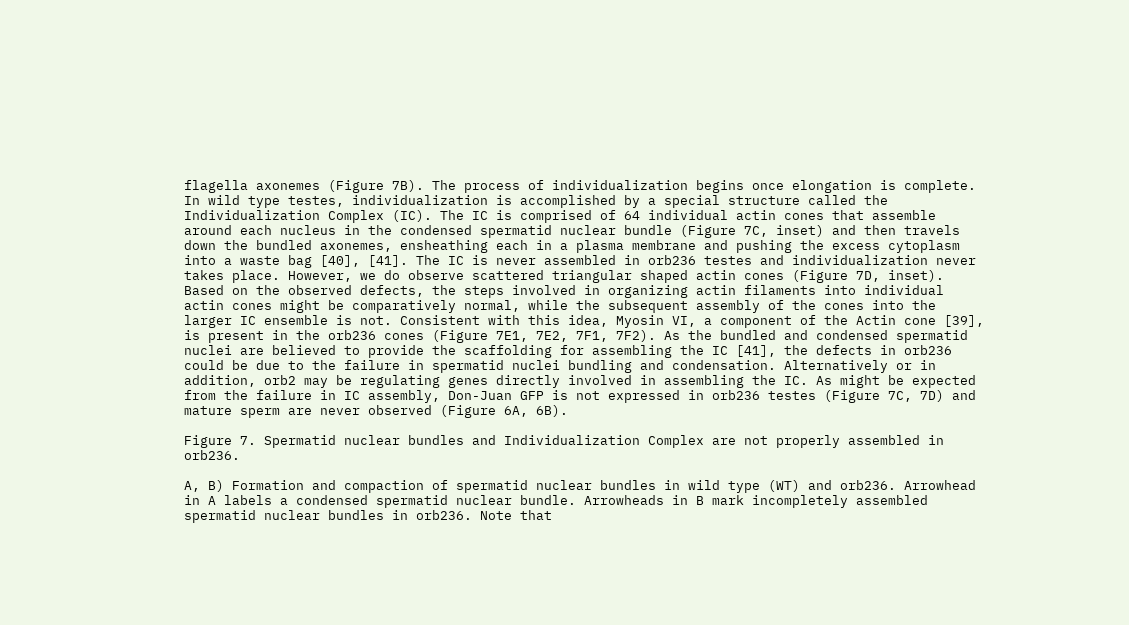flagella axonemes (Figure 7B). The process of individualization begins once elongation is complete. In wild type testes, individualization is accomplished by a special structure called the Individualization Complex (IC). The IC is comprised of 64 individual actin cones that assemble around each nucleus in the condensed spermatid nuclear bundle (Figure 7C, inset) and then travels down the bundled axonemes, ensheathing each in a plasma membrane and pushing the excess cytoplasm into a waste bag [40], [41]. The IC is never assembled in orb236 testes and individualization never takes place. However, we do observe scattered triangular shaped actin cones (Figure 7D, inset). Based on the observed defects, the steps involved in organizing actin filaments into individual actin cones might be comparatively normal, while the subsequent assembly of the cones into the larger IC ensemble is not. Consistent with this idea, Myosin VI, a component of the Actin cone [39], is present in the orb236 cones (Figure 7E1, 7E2, 7F1, 7F2). As the bundled and condensed spermatid nuclei are believed to provide the scaffolding for assembling the IC [41], the defects in orb236 could be due to the failure in spermatid nuclei bundling and condensation. Alternatively or in addition, orb2 may be regulating genes directly involved in assembling the IC. As might be expected from the failure in IC assembly, Don-Juan GFP is not expressed in orb236 testes (Figure 7C, 7D) and mature sperm are never observed (Figure 6A, 6B).

Figure 7. Spermatid nuclear bundles and Individualization Complex are not properly assembled in orb236.

A, B) Formation and compaction of spermatid nuclear bundles in wild type (WT) and orb236. Arrowhead in A labels a condensed spermatid nuclear bundle. Arrowheads in B mark incompletely assembled spermatid nuclear bundles in orb236. Note that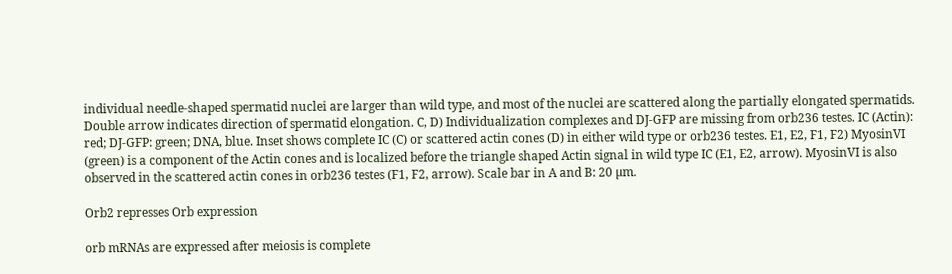individual needle-shaped spermatid nuclei are larger than wild type, and most of the nuclei are scattered along the partially elongated spermatids. Double arrow indicates direction of spermatid elongation. C, D) Individualization complexes and DJ-GFP are missing from orb236 testes. IC (Actin): red; DJ-GFP: green; DNA, blue. Inset shows complete IC (C) or scattered actin cones (D) in either wild type or orb236 testes. E1, E2, F1, F2) MyosinVI (green) is a component of the Actin cones and is localized before the triangle shaped Actin signal in wild type IC (E1, E2, arrow). MyosinVI is also observed in the scattered actin cones in orb236 testes (F1, F2, arrow). Scale bar in A and B: 20 µm.

Orb2 represses Orb expression

orb mRNAs are expressed after meiosis is complete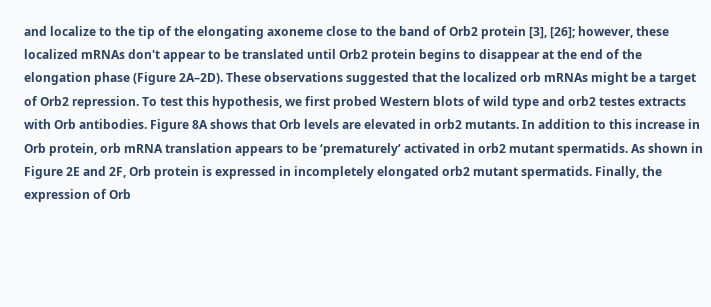and localize to the tip of the elongating axoneme close to the band of Orb2 protein [3], [26]; however, these localized mRNAs don't appear to be translated until Orb2 protein begins to disappear at the end of the elongation phase (Figure 2A–2D). These observations suggested that the localized orb mRNAs might be a target of Orb2 repression. To test this hypothesis, we first probed Western blots of wild type and orb2 testes extracts with Orb antibodies. Figure 8A shows that Orb levels are elevated in orb2 mutants. In addition to this increase in Orb protein, orb mRNA translation appears to be ‘prematurely’ activated in orb2 mutant spermatids. As shown in Figure 2E and 2F, Orb protein is expressed in incompletely elongated orb2 mutant spermatids. Finally, the expression of Orb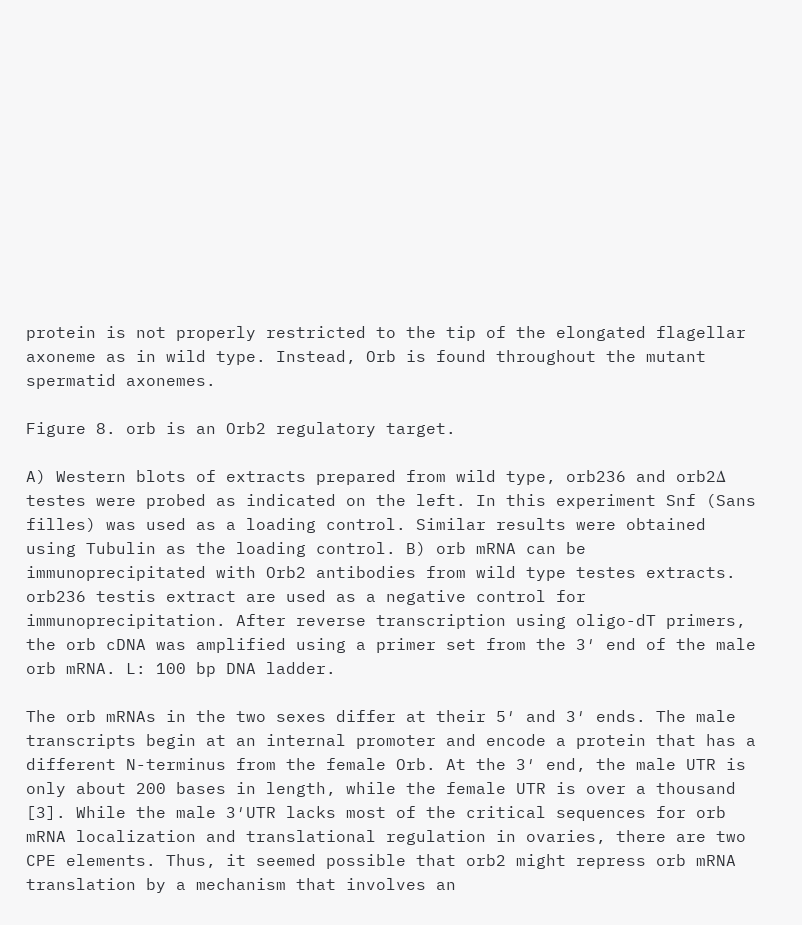protein is not properly restricted to the tip of the elongated flagellar axoneme as in wild type. Instead, Orb is found throughout the mutant spermatid axonemes.

Figure 8. orb is an Orb2 regulatory target.

A) Western blots of extracts prepared from wild type, orb236 and orb2Δ testes were probed as indicated on the left. In this experiment Snf (Sans filles) was used as a loading control. Similar results were obtained using Tubulin as the loading control. B) orb mRNA can be immunoprecipitated with Orb2 antibodies from wild type testes extracts. orb236 testis extract are used as a negative control for immunoprecipitation. After reverse transcription using oligo-dT primers, the orb cDNA was amplified using a primer set from the 3′ end of the male orb mRNA. L: 100 bp DNA ladder.

The orb mRNAs in the two sexes differ at their 5′ and 3′ ends. The male transcripts begin at an internal promoter and encode a protein that has a different N-terminus from the female Orb. At the 3′ end, the male UTR is only about 200 bases in length, while the female UTR is over a thousand [3]. While the male 3′UTR lacks most of the critical sequences for orb mRNA localization and translational regulation in ovaries, there are two CPE elements. Thus, it seemed possible that orb2 might repress orb mRNA translation by a mechanism that involves an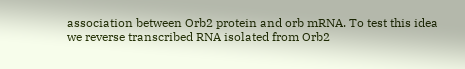association between Orb2 protein and orb mRNA. To test this idea we reverse transcribed RNA isolated from Orb2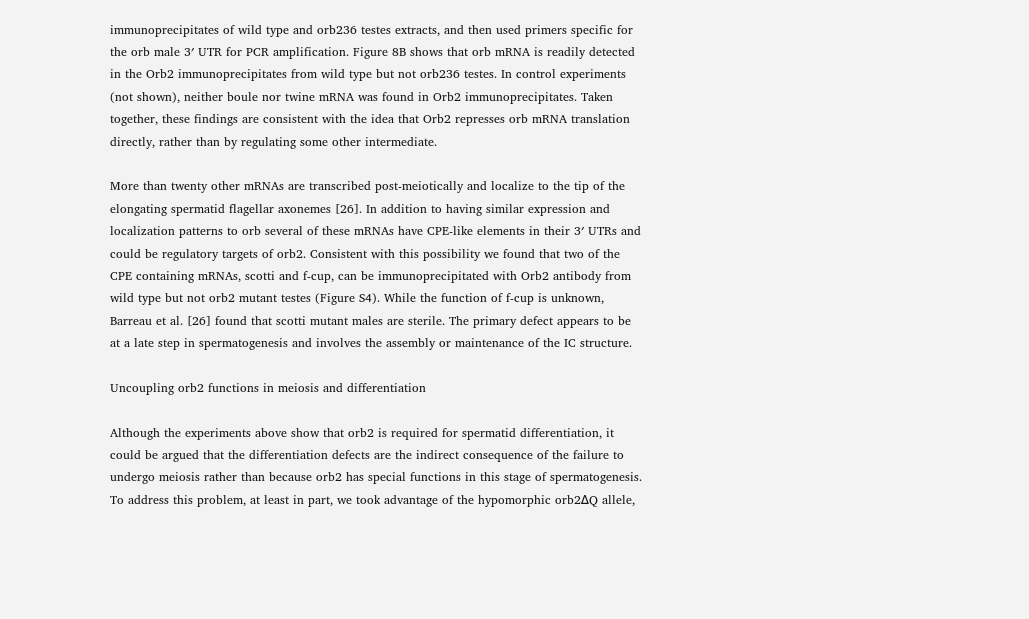immunoprecipitates of wild type and orb236 testes extracts, and then used primers specific for the orb male 3′ UTR for PCR amplification. Figure 8B shows that orb mRNA is readily detected in the Orb2 immunoprecipitates from wild type but not orb236 testes. In control experiments (not shown), neither boule nor twine mRNA was found in Orb2 immunoprecipitates. Taken together, these findings are consistent with the idea that Orb2 represses orb mRNA translation directly, rather than by regulating some other intermediate.

More than twenty other mRNAs are transcribed post-meiotically and localize to the tip of the elongating spermatid flagellar axonemes [26]. In addition to having similar expression and localization patterns to orb several of these mRNAs have CPE-like elements in their 3′ UTRs and could be regulatory targets of orb2. Consistent with this possibility we found that two of the CPE containing mRNAs, scotti and f-cup, can be immunoprecipitated with Orb2 antibody from wild type but not orb2 mutant testes (Figure S4). While the function of f-cup is unknown, Barreau et al. [26] found that scotti mutant males are sterile. The primary defect appears to be at a late step in spermatogenesis and involves the assembly or maintenance of the IC structure.

Uncoupling orb2 functions in meiosis and differentiation

Although the experiments above show that orb2 is required for spermatid differentiation, it could be argued that the differentiation defects are the indirect consequence of the failure to undergo meiosis rather than because orb2 has special functions in this stage of spermatogenesis. To address this problem, at least in part, we took advantage of the hypomorphic orb2ΔQ allele,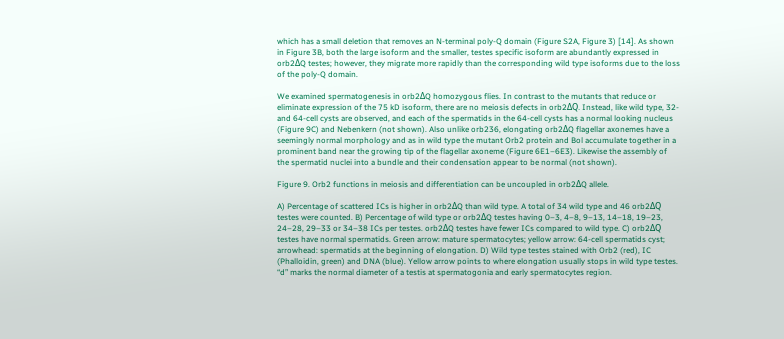which has a small deletion that removes an N-terminal poly-Q domain (Figure S2A, Figure 3) [14]. As shown in Figure 3B, both the large isoform and the smaller, testes specific isoform are abundantly expressed in orb2ΔQ testes; however, they migrate more rapidly than the corresponding wild type isoforms due to the loss of the poly-Q domain.

We examined spermatogenesis in orb2ΔQ homozygous flies. In contrast to the mutants that reduce or eliminate expression of the 75 kD isoform, there are no meiosis defects in orb2ΔQ. Instead, like wild type, 32- and 64-cell cysts are observed, and each of the spermatids in the 64-cell cysts has a normal looking nucleus (Figure 9C) and Nebenkern (not shown). Also unlike orb236, elongating orb2ΔQ flagellar axonemes have a seemingly normal morphology and as in wild type the mutant Orb2 protein and Bol accumulate together in a prominent band near the growing tip of the flagellar axoneme (Figure 6E1–6E3). Likewise the assembly of the spermatid nuclei into a bundle and their condensation appear to be normal (not shown).

Figure 9. Orb2 functions in meiosis and differentiation can be uncoupled in orb2ΔQ allele.

A) Percentage of scattered ICs is higher in orb2ΔQ than wild type. A total of 34 wild type and 46 orb2ΔQ testes were counted. B) Percentage of wild type or orb2ΔQ testes having 0–3, 4–8, 9–13, 14–18, 19–23, 24–28, 29–33 or 34–38 ICs per testes. orb2ΔQ testes have fewer ICs compared to wild type. C) orb2ΔQ testes have normal spermatids. Green arrow: mature spermatocytes; yellow arrow: 64-cell spermatids cyst; arrowhead: spermatids at the beginning of elongation. D) Wild type testes stained with Orb2 (red), IC (Phalloidin, green) and DNA (blue). Yellow arrow points to where elongation usually stops in wild type testes. “d” marks the normal diameter of a testis at spermatogonia and early spermatocytes region.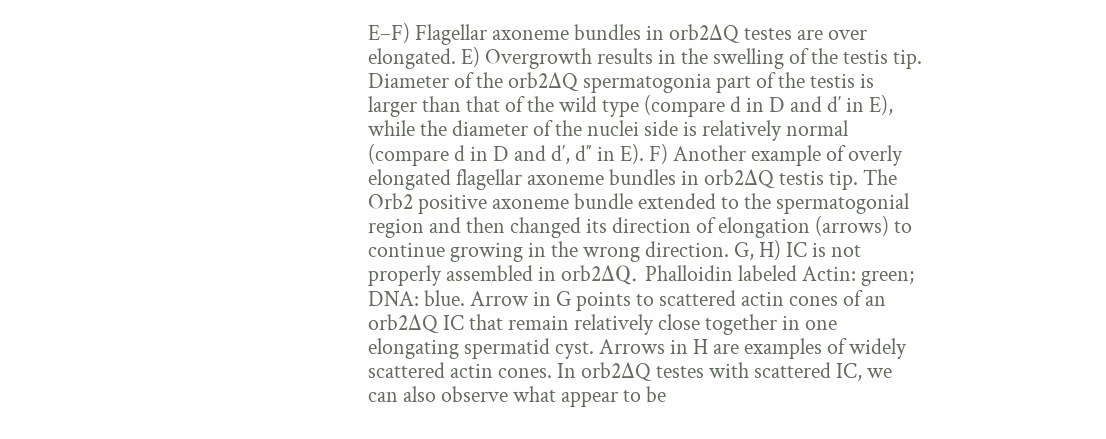E–F) Flagellar axoneme bundles in orb2ΔQ testes are over elongated. E) Overgrowth results in the swelling of the testis tip. Diameter of the orb2ΔQ spermatogonia part of the testis is larger than that of the wild type (compare d in D and d′ in E), while the diameter of the nuclei side is relatively normal (compare d in D and d′, d″ in E). F) Another example of overly elongated flagellar axoneme bundles in orb2ΔQ testis tip. The Orb2 positive axoneme bundle extended to the spermatogonial region and then changed its direction of elongation (arrows) to continue growing in the wrong direction. G, H) IC is not properly assembled in orb2ΔQ. Phalloidin labeled Actin: green; DNA: blue. Arrow in G points to scattered actin cones of an orb2ΔQ IC that remain relatively close together in one elongating spermatid cyst. Arrows in H are examples of widely scattered actin cones. In orb2ΔQ testes with scattered IC, we can also observe what appear to be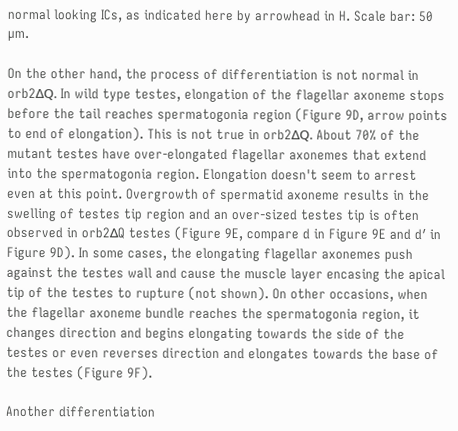normal looking ICs, as indicated here by arrowhead in H. Scale bar: 50 µm.

On the other hand, the process of differentiation is not normal in orb2ΔQ. In wild type testes, elongation of the flagellar axoneme stops before the tail reaches spermatogonia region (Figure 9D, arrow points to end of elongation). This is not true in orb2ΔQ. About 70% of the mutant testes have over-elongated flagellar axonemes that extend into the spermatogonia region. Elongation doesn't seem to arrest even at this point. Overgrowth of spermatid axoneme results in the swelling of testes tip region and an over-sized testes tip is often observed in orb2ΔQ testes (Figure 9E, compare d in Figure 9E and d′ in Figure 9D). In some cases, the elongating flagellar axonemes push against the testes wall and cause the muscle layer encasing the apical tip of the testes to rupture (not shown). On other occasions, when the flagellar axoneme bundle reaches the spermatogonia region, it changes direction and begins elongating towards the side of the testes or even reverses direction and elongates towards the base of the testes (Figure 9F).

Another differentiation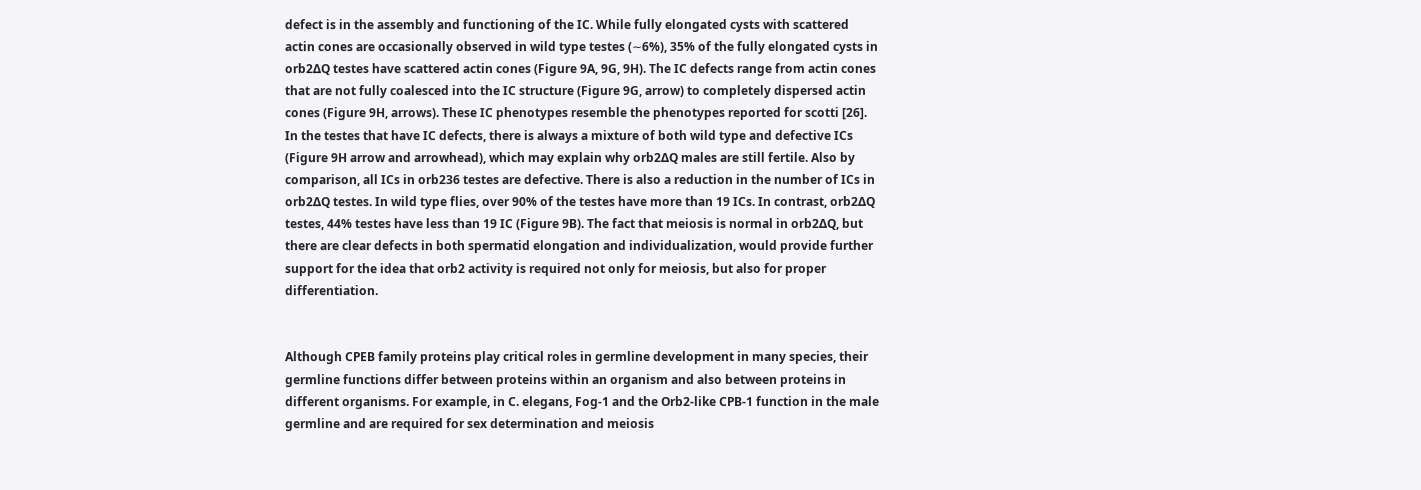defect is in the assembly and functioning of the IC. While fully elongated cysts with scattered actin cones are occasionally observed in wild type testes (∼6%), 35% of the fully elongated cysts in orb2ΔQ testes have scattered actin cones (Figure 9A, 9G, 9H). The IC defects range from actin cones that are not fully coalesced into the IC structure (Figure 9G, arrow) to completely dispersed actin cones (Figure 9H, arrows). These IC phenotypes resemble the phenotypes reported for scotti [26]. In the testes that have IC defects, there is always a mixture of both wild type and defective ICs (Figure 9H arrow and arrowhead), which may explain why orb2ΔQ males are still fertile. Also by comparison, all ICs in orb236 testes are defective. There is also a reduction in the number of ICs in orb2ΔQ testes. In wild type flies, over 90% of the testes have more than 19 ICs. In contrast, orb2ΔQ testes, 44% testes have less than 19 IC (Figure 9B). The fact that meiosis is normal in orb2ΔQ, but there are clear defects in both spermatid elongation and individualization, would provide further support for the idea that orb2 activity is required not only for meiosis, but also for proper differentiation.


Although CPEB family proteins play critical roles in germline development in many species, their germline functions differ between proteins within an organism and also between proteins in different organisms. For example, in C. elegans, Fog-1 and the Orb2-like CPB-1 function in the male germline and are required for sex determination and meiosis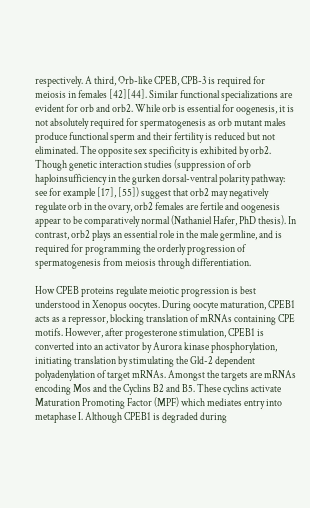respectively. A third, Orb-like CPEB, CPB-3 is required for meiosis in females [42][44]. Similar functional specializations are evident for orb and orb2. While orb is essential for oogenesis, it is not absolutely required for spermatogenesis as orb mutant males produce functional sperm and their fertility is reduced but not eliminated. The opposite sex specificity is exhibited by orb2. Though genetic interaction studies (suppression of orb haploinsufficiency in the gurken dorsal-ventral polarity pathway: see for example [17], [55]) suggest that orb2 may negatively regulate orb in the ovary, orb2 females are fertile and oogenesis appear to be comparatively normal (Nathaniel Hafer, PhD thesis). In contrast, orb2 plays an essential role in the male germline, and is required for programming the orderly progression of spermatogenesis from meiosis through differentiation.

How CPEB proteins regulate meiotic progression is best understood in Xenopus oocytes. During oocyte maturation, CPEB1 acts as a repressor, blocking translation of mRNAs containing CPE motifs. However, after progesterone stimulation, CPEB1 is converted into an activator by Aurora kinase phosphorylation, initiating translation by stimulating the Gld-2 dependent polyadenylation of target mRNAs. Amongst the targets are mRNAs encoding Mos and the Cyclins B2 and B5. These cyclins activate Maturation Promoting Factor (MPF) which mediates entry into metaphase I. Although CPEB1 is degraded during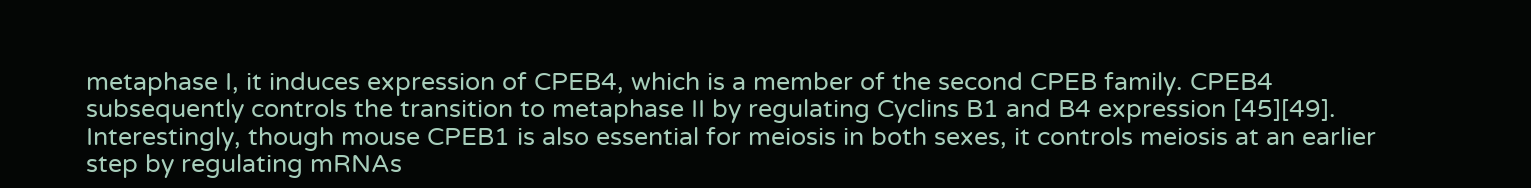metaphase I, it induces expression of CPEB4, which is a member of the second CPEB family. CPEB4 subsequently controls the transition to metaphase II by regulating Cyclins B1 and B4 expression [45][49]. Interestingly, though mouse CPEB1 is also essential for meiosis in both sexes, it controls meiosis at an earlier step by regulating mRNAs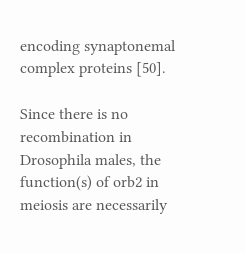encoding synaptonemal complex proteins [50].

Since there is no recombination in Drosophila males, the function(s) of orb2 in meiosis are necessarily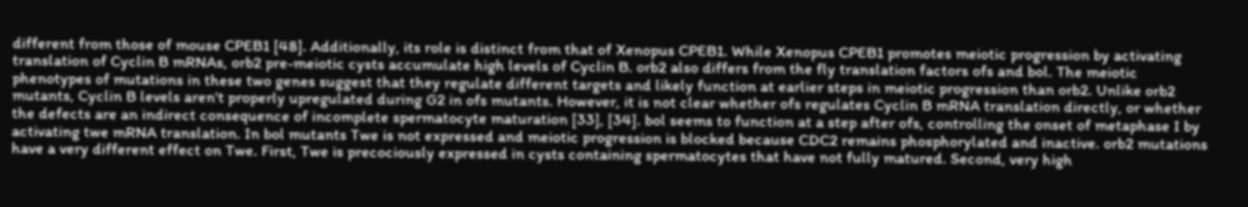different from those of mouse CPEB1 [48]. Additionally, its role is distinct from that of Xenopus CPEB1. While Xenopus CPEB1 promotes meiotic progression by activating translation of Cyclin B mRNAs, orb2 pre-meiotic cysts accumulate high levels of Cyclin B. orb2 also differs from the fly translation factors ofs and bol. The meiotic phenotypes of mutations in these two genes suggest that they regulate different targets and likely function at earlier steps in meiotic progression than orb2. Unlike orb2 mutants, Cyclin B levels aren't properly upregulated during G2 in ofs mutants. However, it is not clear whether ofs regulates Cyclin B mRNA translation directly, or whether the defects are an indirect consequence of incomplete spermatocyte maturation [33], [34]. bol seems to function at a step after ofs, controlling the onset of metaphase I by activating twe mRNA translation. In bol mutants Twe is not expressed and meiotic progression is blocked because CDC2 remains phosphorylated and inactive. orb2 mutations have a very different effect on Twe. First, Twe is precociously expressed in cysts containing spermatocytes that have not fully matured. Second, very high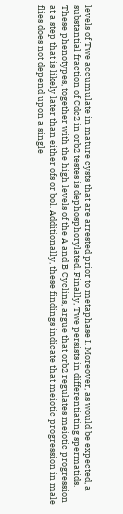levels of Twe accumulate in mature cysts that are arrested prior to metaphase I. Moreover, as would be expected, a substantial fraction of Cdc2 in orb2 testes is dephosphorylated. Finally, Twe persists in differentiating spermatids. These phenotypes, together with the high levels of the A and B Cyclins, argue that orb2 regulates meiotic progression at a step that is likely later than either ofs or bol. Additionally, these findings indicate that meiotic progression in male flies does not depend upon a single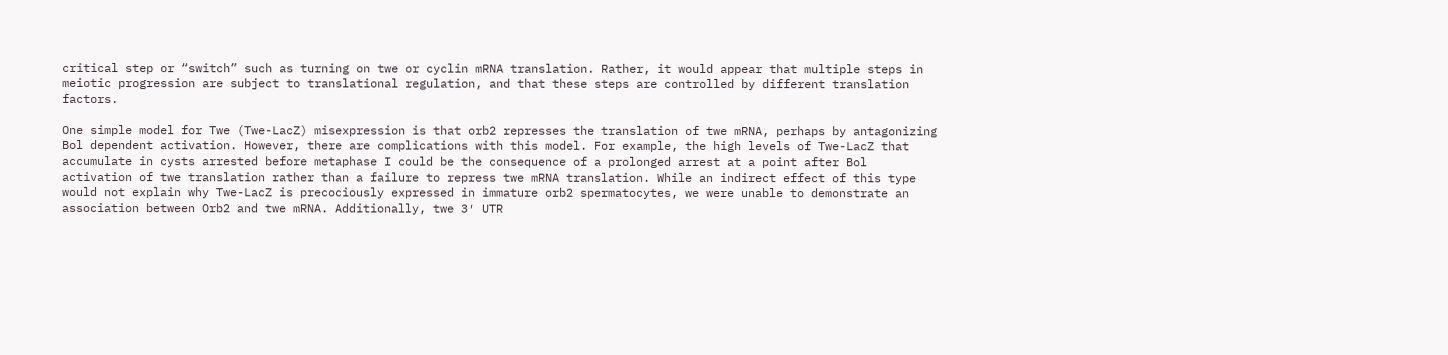critical step or “switch” such as turning on twe or cyclin mRNA translation. Rather, it would appear that multiple steps in meiotic progression are subject to translational regulation, and that these steps are controlled by different translation factors.

One simple model for Twe (Twe-LacZ) misexpression is that orb2 represses the translation of twe mRNA, perhaps by antagonizing Bol dependent activation. However, there are complications with this model. For example, the high levels of Twe-LacZ that accumulate in cysts arrested before metaphase I could be the consequence of a prolonged arrest at a point after Bol activation of twe translation rather than a failure to repress twe mRNA translation. While an indirect effect of this type would not explain why Twe-LacZ is precociously expressed in immature orb2 spermatocytes, we were unable to demonstrate an association between Orb2 and twe mRNA. Additionally, twe 3′ UTR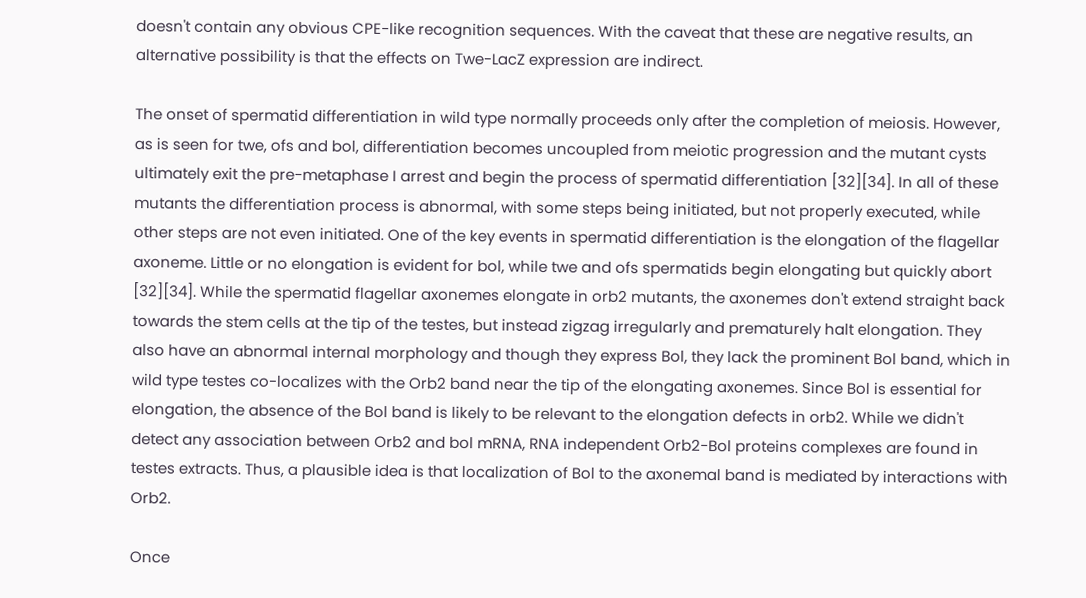doesn't contain any obvious CPE-like recognition sequences. With the caveat that these are negative results, an alternative possibility is that the effects on Twe-LacZ expression are indirect.

The onset of spermatid differentiation in wild type normally proceeds only after the completion of meiosis. However, as is seen for twe, ofs and bol, differentiation becomes uncoupled from meiotic progression and the mutant cysts ultimately exit the pre-metaphase I arrest and begin the process of spermatid differentiation [32][34]. In all of these mutants the differentiation process is abnormal, with some steps being initiated, but not properly executed, while other steps are not even initiated. One of the key events in spermatid differentiation is the elongation of the flagellar axoneme. Little or no elongation is evident for bol, while twe and ofs spermatids begin elongating but quickly abort [32][34]. While the spermatid flagellar axonemes elongate in orb2 mutants, the axonemes don't extend straight back towards the stem cells at the tip of the testes, but instead zigzag irregularly and prematurely halt elongation. They also have an abnormal internal morphology and though they express Bol, they lack the prominent Bol band, which in wild type testes co-localizes with the Orb2 band near the tip of the elongating axonemes. Since Bol is essential for elongation, the absence of the Bol band is likely to be relevant to the elongation defects in orb2. While we didn't detect any association between Orb2 and bol mRNA, RNA independent Orb2-Bol proteins complexes are found in testes extracts. Thus, a plausible idea is that localization of Bol to the axonemal band is mediated by interactions with Orb2.

Once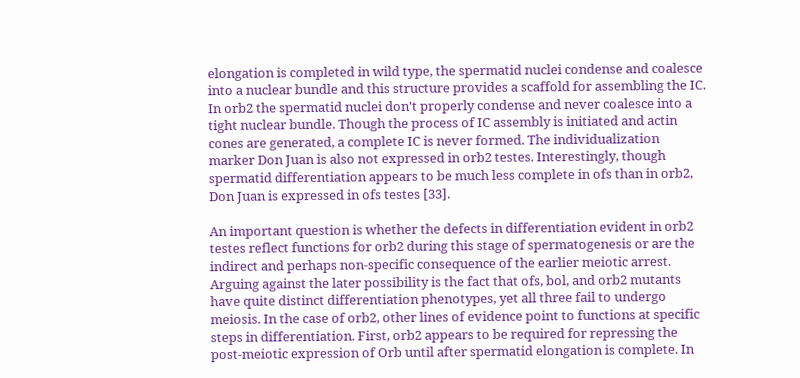elongation is completed in wild type, the spermatid nuclei condense and coalesce into a nuclear bundle and this structure provides a scaffold for assembling the IC. In orb2 the spermatid nuclei don't properly condense and never coalesce into a tight nuclear bundle. Though the process of IC assembly is initiated and actin cones are generated, a complete IC is never formed. The individualization marker Don Juan is also not expressed in orb2 testes. Interestingly, though spermatid differentiation appears to be much less complete in ofs than in orb2, Don Juan is expressed in ofs testes [33].

An important question is whether the defects in differentiation evident in orb2 testes reflect functions for orb2 during this stage of spermatogenesis or are the indirect and perhaps non-specific consequence of the earlier meiotic arrest. Arguing against the later possibility is the fact that ofs, bol, and orb2 mutants have quite distinct differentiation phenotypes, yet all three fail to undergo meiosis. In the case of orb2, other lines of evidence point to functions at specific steps in differentiation. First, orb2 appears to be required for repressing the post-meiotic expression of Orb until after spermatid elongation is complete. In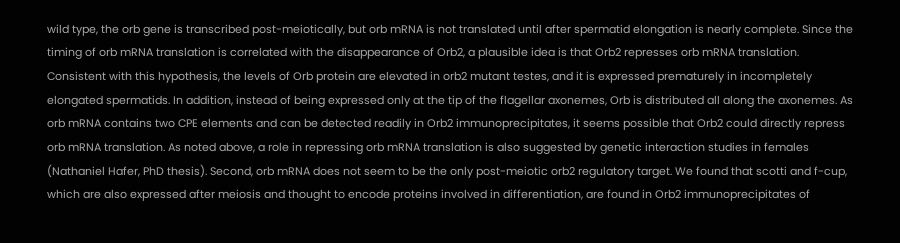wild type, the orb gene is transcribed post-meiotically, but orb mRNA is not translated until after spermatid elongation is nearly complete. Since the timing of orb mRNA translation is correlated with the disappearance of Orb2, a plausible idea is that Orb2 represses orb mRNA translation. Consistent with this hypothesis, the levels of Orb protein are elevated in orb2 mutant testes, and it is expressed prematurely in incompletely elongated spermatids. In addition, instead of being expressed only at the tip of the flagellar axonemes, Orb is distributed all along the axonemes. As orb mRNA contains two CPE elements and can be detected readily in Orb2 immunoprecipitates, it seems possible that Orb2 could directly repress orb mRNA translation. As noted above, a role in repressing orb mRNA translation is also suggested by genetic interaction studies in females (Nathaniel Hafer, PhD thesis). Second, orb mRNA does not seem to be the only post-meiotic orb2 regulatory target. We found that scotti and f-cup, which are also expressed after meiosis and thought to encode proteins involved in differentiation, are found in Orb2 immunoprecipitates of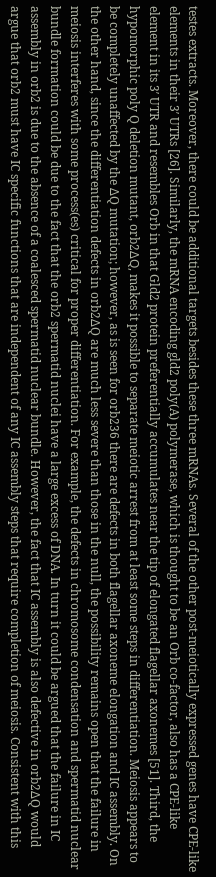testes extracts. Moreover, there could be additional targets besides these three mRNAs. Several of the other post-meiotically expressed genes have CPE-like elements in their 3′ UTRs [26]. Similarly, the mRNA encoding gld2 poly(A) polymerase, which is thought to be an Orb co-factor, also has a CPE-like element in its 3′ UTR and resembles Orb in that Gld2 protein preferentially accumulates near the tip of elongated flagellar axonemes [51]. Third, the hypomorphic poly Q deletion mutant, orb2ΔQ, makes it possible to separate meiotic arrest from at least some steps in differentiation. Meiosis appears to be completely unaffected by the ΔQ mutation; however, as is seen for orb236 there are defects in both flagellar axoneme elongation and IC assembly. On the other hand, since the differentiation defects in orb2ΔQ are much less severe than those in the null, the possibility remains open that the failure in meiosis interferes with some process(es) critical for proper differentiation. For example, the defects in chromosome condensation and spermatid nuclear bundle formation could be due to the fact that the orb2 spermatid nuclei have a large excess of DNA. In turn it could be argued that the failure in IC assembly in orb2 is due to the absence of a coalesced spermatid nuclear bundle. However, the fact that IC assembly is also defective in orb2ΔQ would argue that orb2 must have IC specific functions that are independent of any IC assembly steps that require completion of meiosis. Consistent with this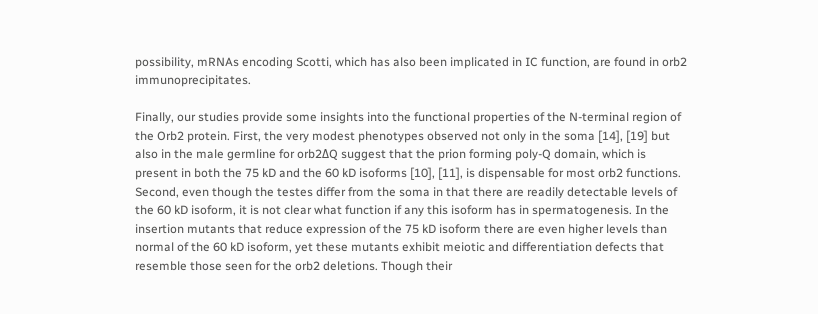possibility, mRNAs encoding Scotti, which has also been implicated in IC function, are found in orb2 immunoprecipitates.

Finally, our studies provide some insights into the functional properties of the N-terminal region of the Orb2 protein. First, the very modest phenotypes observed not only in the soma [14], [19] but also in the male germline for orb2ΔQ suggest that the prion forming poly-Q domain, which is present in both the 75 kD and the 60 kD isoforms [10], [11], is dispensable for most orb2 functions. Second, even though the testes differ from the soma in that there are readily detectable levels of the 60 kD isoform, it is not clear what function if any this isoform has in spermatogenesis. In the insertion mutants that reduce expression of the 75 kD isoform there are even higher levels than normal of the 60 kD isoform, yet these mutants exhibit meiotic and differentiation defects that resemble those seen for the orb2 deletions. Though their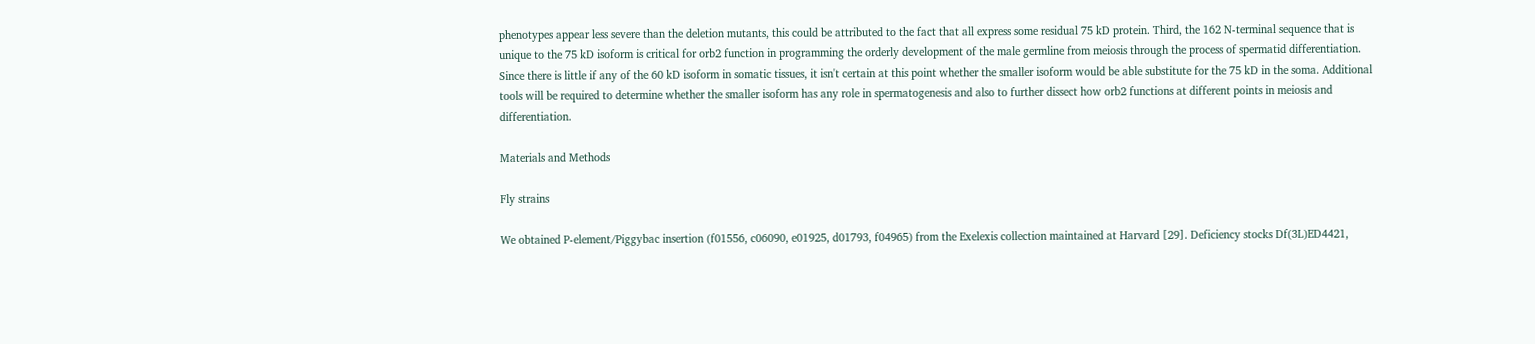phenotypes appear less severe than the deletion mutants, this could be attributed to the fact that all express some residual 75 kD protein. Third, the 162 N-terminal sequence that is unique to the 75 kD isoform is critical for orb2 function in programming the orderly development of the male germline from meiosis through the process of spermatid differentiation. Since there is little if any of the 60 kD isoform in somatic tissues, it isn't certain at this point whether the smaller isoform would be able substitute for the 75 kD in the soma. Additional tools will be required to determine whether the smaller isoform has any role in spermatogenesis and also to further dissect how orb2 functions at different points in meiosis and differentiation.

Materials and Methods

Fly strains

We obtained P-element/Piggybac insertion (f01556, c06090, e01925, d01793, f04965) from the Exelexis collection maintained at Harvard [29]. Deficiency stocks Df(3L)ED4421,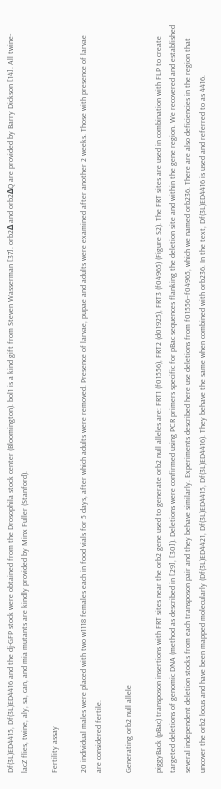Df(3L)ED4415, Df(3L)ED4416 and the dj-GFP stock were obtained from the Drosophila stock center (Bloomington). bol1 is a kind gift from Steven Wasserman [37]. orb2Δ and orb2ΔQ are provided by Barry Dickson [14]. All twine-lacZ flies, twine, aly, sa, can, and mia mutants are kindly provided by Minx Fuller (Stanford).

Fertility assay

20 individual males were placed with two w1118 females each in food vials for 5 days, after which adults were removed. Presence of larvae, pupae and adults were examined after another 2 weeks. Those with presence of larvae are considered fertile.

Generating orb2 null allele

piggyBack (pBac) transposon insertions with FRT sites near the orb2 gene used to generate orb2 null alleles are: FRT1 (f01556), FRT2 (d01925), FRT3 (f04965) (Figure S2). The FRT sites are used in combination with FLP to create targeted deletions of genomic DNA (method as described in [29], [30]). Deletions were confirmed using PCR primers specific for pBac sequences flanking the deletion site and within the gene region. We recovered and established several independent deletion stocks from each transposon pair and they behave similarly. Experiments described here use deletions from f01556–f04965, which we named orb236. There are also deficiencies in the region that uncover the orb2 locus and have been mapped molecularly (Df(3L)ED4421, Df(3L)ED4415, Df(3L)ED4416). They behave the same when combined with orb236. In the text, Df(3L)ED4416 is used and referred to as 4416.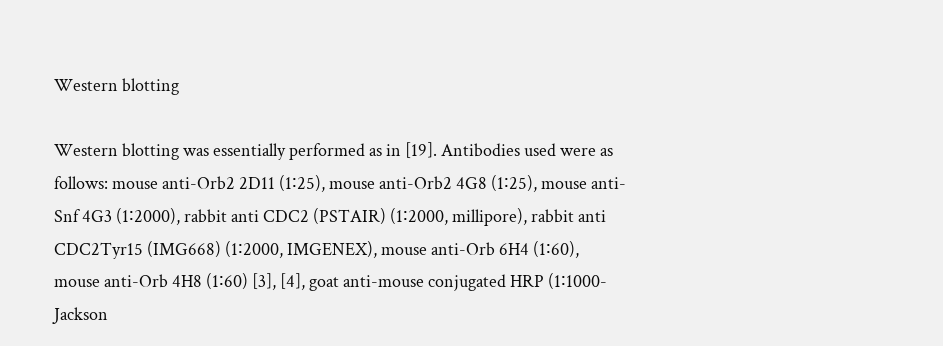Western blotting

Western blotting was essentially performed as in [19]. Antibodies used were as follows: mouse anti-Orb2 2D11 (1∶25), mouse anti-Orb2 4G8 (1∶25), mouse anti-Snf 4G3 (1∶2000), rabbit anti CDC2 (PSTAIR) (1∶2000, millipore), rabbit anti CDC2Tyr15 (IMG668) (1∶2000, IMGENEX), mouse anti-Orb 6H4 (1∶60), mouse anti-Orb 4H8 (1∶60) [3], [4], goat anti-mouse conjugated HRP (1∶1000- Jackson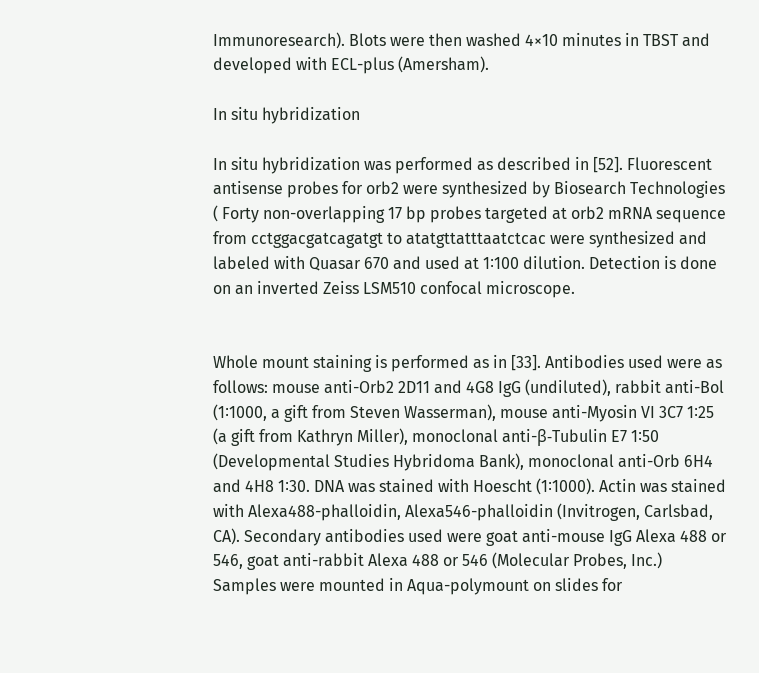Immunoresearch). Blots were then washed 4×10 minutes in TBST and developed with ECL-plus (Amersham).

In situ hybridization

In situ hybridization was performed as described in [52]. Fluorescent antisense probes for orb2 were synthesized by Biosearch Technologies ( Forty non-overlapping 17 bp probes targeted at orb2 mRNA sequence from cctggacgatcagatgt to atatgttatttaatctcac were synthesized and labeled with Quasar 670 and used at 1∶100 dilution. Detection is done on an inverted Zeiss LSM510 confocal microscope.


Whole mount staining is performed as in [33]. Antibodies used were as follows: mouse anti-Orb2 2D11 and 4G8 IgG (undiluted), rabbit anti-Bol (1∶1000, a gift from Steven Wasserman), mouse anti-Myosin VI 3C7 1∶25 (a gift from Kathryn Miller), monoclonal anti-β-Tubulin E7 1∶50 (Developmental Studies Hybridoma Bank), monoclonal anti-Orb 6H4 and 4H8 1∶30. DNA was stained with Hoescht (1∶1000). Actin was stained with Alexa488-phalloidin, Alexa546-phalloidin (Invitrogen, Carlsbad, CA). Secondary antibodies used were goat anti-mouse IgG Alexa 488 or 546, goat anti-rabbit Alexa 488 or 546 (Molecular Probes, Inc.) Samples were mounted in Aqua-polymount on slides for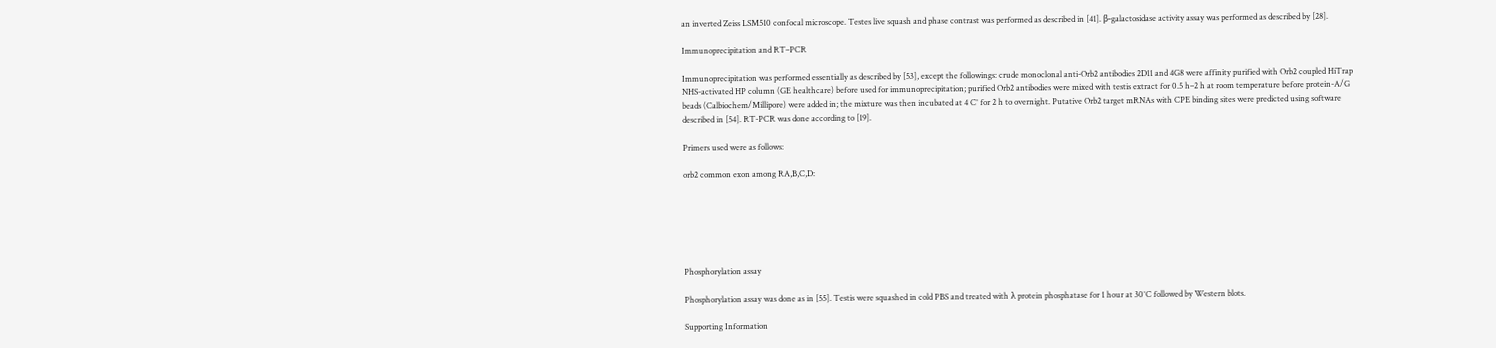an inverted Zeiss LSM510 confocal microscope. Testes live squash and phase contrast was performed as described in [41]. β-galactosidase activity assay was performed as described by [28].

Immunoprecipitation and RT–PCR

Immunoprecipitation was performed essentially as described by [53], except the followings: crude monoclonal anti-Orb2 antibodies 2D11 and 4G8 were affinity purified with Orb2 coupled HiTrap NHS-activated HP column (GE healthcare) before used for immunoprecipitation; purified Orb2 antibodies were mixed with testis extract for 0.5 h–2 h at room temperature before protein-A/G beads (Calbiochem/Millipore) were added in; the mixture was then incubated at 4 C° for 2 h to overnight. Putative Orb2 target mRNAs with CPE binding sites were predicted using software described in [54]. RT-PCR was done according to [19].

Primers used were as follows:

orb2 common exon among RA,B,C,D:






Phosphorylation assay

Phosphorylation assay was done as in [55]. Testis were squashed in cold PBS and treated with λ protein phosphatase for 1 hour at 30°C followed by Western blots.

Supporting Information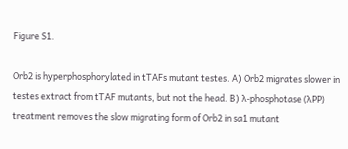Figure S1.

Orb2 is hyperphosphorylated in tTAFs mutant testes. A) Orb2 migrates slower in testes extract from tTAF mutants, but not the head. B) λ-phosphotase (λPP) treatment removes the slow migrating form of Orb2 in sa1 mutant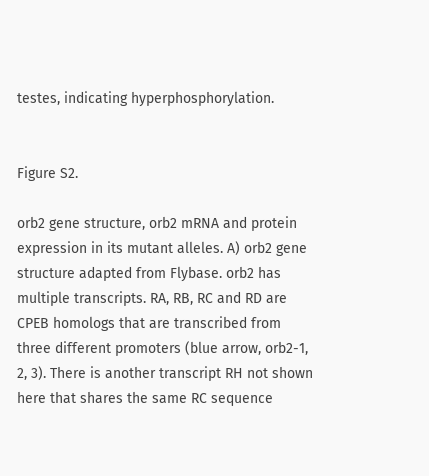testes, indicating hyperphosphorylation.


Figure S2.

orb2 gene structure, orb2 mRNA and protein expression in its mutant alleles. A) orb2 gene structure adapted from Flybase. orb2 has multiple transcripts. RA, RB, RC and RD are CPEB homologs that are transcribed from three different promoters (blue arrow, orb2-1, 2, 3). There is another transcript RH not shown here that shares the same RC sequence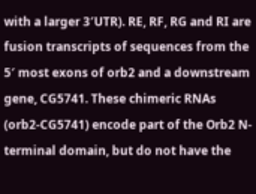with a larger 3′UTR). RE, RF, RG and RI are fusion transcripts of sequences from the 5′ most exons of orb2 and a downstream gene, CG5741. These chimeric RNAs (orb2-CG5741) encode part of the Orb2 N-terminal domain, but do not have the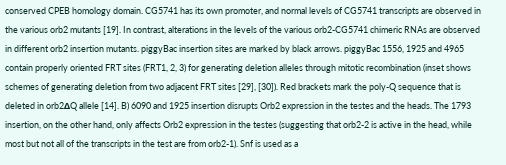conserved CPEB homology domain. CG5741 has its own promoter, and normal levels of CG5741 transcripts are observed in the various orb2 mutants [19]. In contrast, alterations in the levels of the various orb2-CG5741 chimeric RNAs are observed in different orb2 insertion mutants. piggyBac insertion sites are marked by black arrows. piggyBac 1556, 1925 and 4965 contain properly oriented FRT sites (FRT1, 2, 3) for generating deletion alleles through mitotic recombination (inset shows schemes of generating deletion from two adjacent FRT sites [29], [30]). Red brackets mark the poly-Q sequence that is deleted in orb2ΔQ allele [14]. B) 6090 and 1925 insertion disrupts Orb2 expression in the testes and the heads. The 1793 insertion, on the other hand, only affects Orb2 expression in the testes (suggesting that orb2-2 is active in the head, while most but not all of the transcripts in the test are from orb2-1). Snf is used as a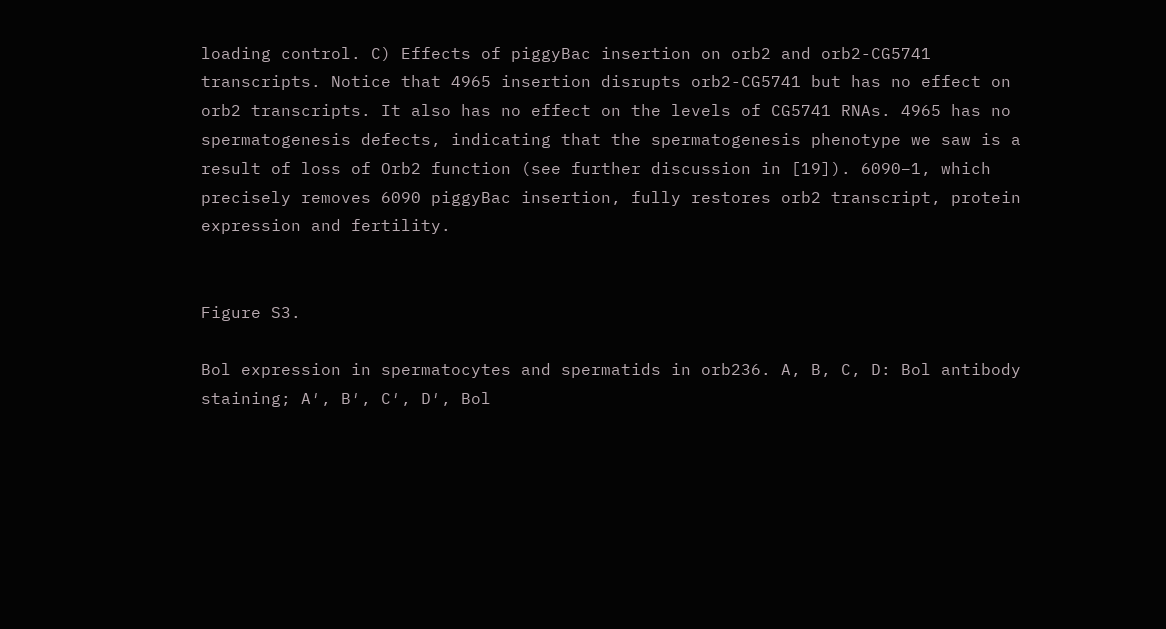loading control. C) Effects of piggyBac insertion on orb2 and orb2-CG5741 transcripts. Notice that 4965 insertion disrupts orb2-CG5741 but has no effect on orb2 transcripts. It also has no effect on the levels of CG5741 RNAs. 4965 has no spermatogenesis defects, indicating that the spermatogenesis phenotype we saw is a result of loss of Orb2 function (see further discussion in [19]). 6090−1, which precisely removes 6090 piggyBac insertion, fully restores orb2 transcript, protein expression and fertility.


Figure S3.

Bol expression in spermatocytes and spermatids in orb236. A, B, C, D: Bol antibody staining; A′, B′, C′, D′, Bol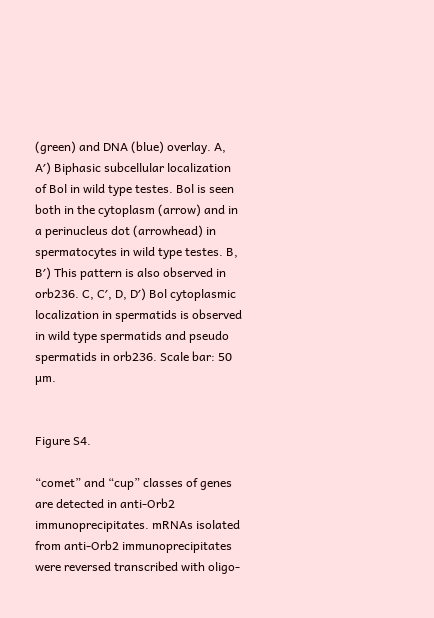(green) and DNA (blue) overlay. A, A′) Biphasic subcellular localization of Bol in wild type testes. Bol is seen both in the cytoplasm (arrow) and in a perinucleus dot (arrowhead) in spermatocytes in wild type testes. B, B′) This pattern is also observed in orb236. C, C′, D, D′) Bol cytoplasmic localization in spermatids is observed in wild type spermatids and pseudo spermatids in orb236. Scale bar: 50 µm.


Figure S4.

“comet” and “cup” classes of genes are detected in anti-Orb2 immunoprecipitates. mRNAs isolated from anti-Orb2 immunoprecipitates were reversed transcribed with oligo-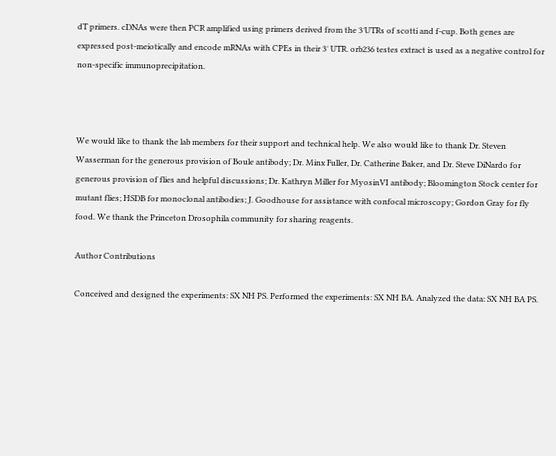dT primers. cDNAs were then PCR amplified using primers derived from the 3′UTRs of scotti and f-cup. Both genes are expressed post-meiotically and encode mRNAs with CPEs in their 3′ UTR. orb236 testes extract is used as a negative control for non-specific immunoprecipitation.



We would like to thank the lab members for their support and technical help. We also would like to thank Dr. Steven Wasserman for the generous provision of Boule antibody; Dr. Minx Fuller, Dr. Catherine Baker, and Dr. Steve DiNardo for generous provision of flies and helpful discussions; Dr. Kathryn Miller for MyosinVI antibody; Bloomington Stock center for mutant flies; HSDB for monoclonal antibodies; J. Goodhouse for assistance with confocal microscopy; Gordon Gray for fly food. We thank the Princeton Drosophila community for sharing reagents.

Author Contributions

Conceived and designed the experiments: SX NH PS. Performed the experiments: SX NH BA. Analyzed the data: SX NH BA PS.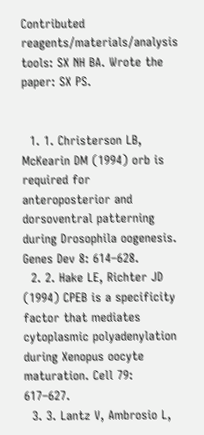Contributed reagents/materials/analysis tools: SX NH BA. Wrote the paper: SX PS.


  1. 1. Christerson LB, McKearin DM (1994) orb is required for anteroposterior and dorsoventral patterning during Drosophila oogenesis. Genes Dev 8: 614–628.
  2. 2. Hake LE, Richter JD (1994) CPEB is a specificity factor that mediates cytoplasmic polyadenylation during Xenopus oocyte maturation. Cell 79: 617–627.
  3. 3. Lantz V, Ambrosio L,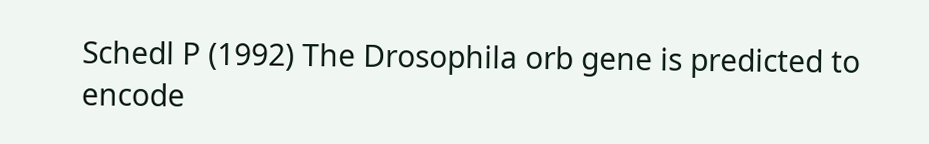Schedl P (1992) The Drosophila orb gene is predicted to encode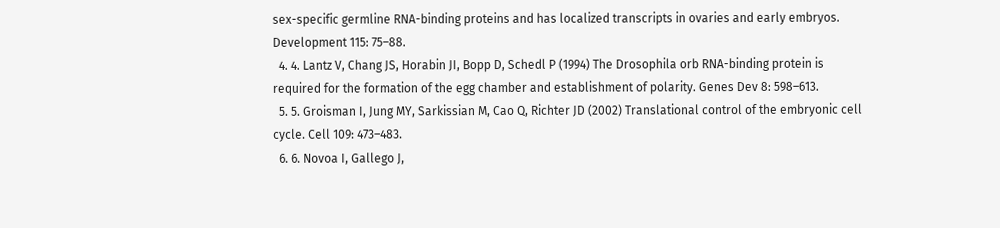sex-specific germline RNA-binding proteins and has localized transcripts in ovaries and early embryos. Development 115: 75–88.
  4. 4. Lantz V, Chang JS, Horabin JI, Bopp D, Schedl P (1994) The Drosophila orb RNA-binding protein is required for the formation of the egg chamber and establishment of polarity. Genes Dev 8: 598–613.
  5. 5. Groisman I, Jung MY, Sarkissian M, Cao Q, Richter JD (2002) Translational control of the embryonic cell cycle. Cell 109: 473–483.
  6. 6. Novoa I, Gallego J,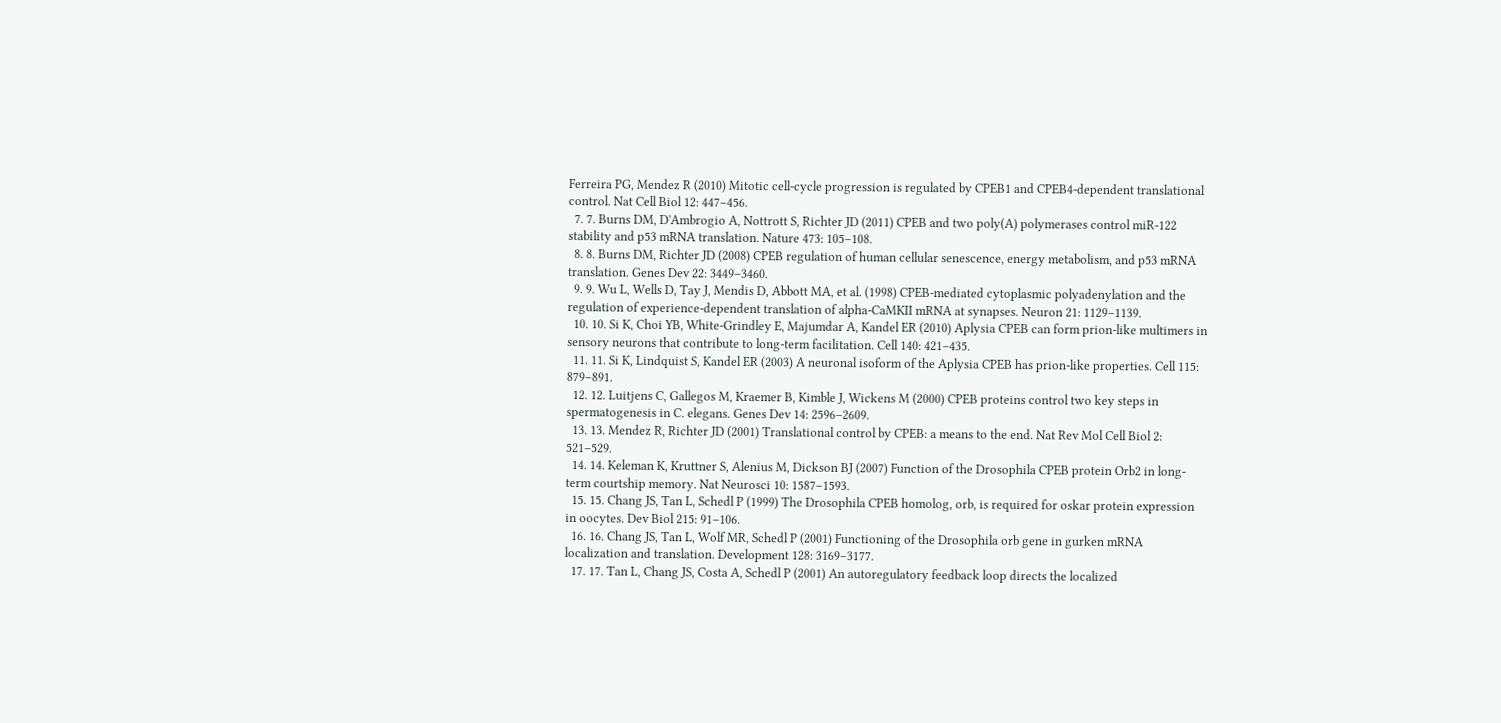Ferreira PG, Mendez R (2010) Mitotic cell-cycle progression is regulated by CPEB1 and CPEB4-dependent translational control. Nat Cell Biol 12: 447–456.
  7. 7. Burns DM, D'Ambrogio A, Nottrott S, Richter JD (2011) CPEB and two poly(A) polymerases control miR-122 stability and p53 mRNA translation. Nature 473: 105–108.
  8. 8. Burns DM, Richter JD (2008) CPEB regulation of human cellular senescence, energy metabolism, and p53 mRNA translation. Genes Dev 22: 3449–3460.
  9. 9. Wu L, Wells D, Tay J, Mendis D, Abbott MA, et al. (1998) CPEB-mediated cytoplasmic polyadenylation and the regulation of experience-dependent translation of alpha-CaMKII mRNA at synapses. Neuron 21: 1129–1139.
  10. 10. Si K, Choi YB, White-Grindley E, Majumdar A, Kandel ER (2010) Aplysia CPEB can form prion-like multimers in sensory neurons that contribute to long-term facilitation. Cell 140: 421–435.
  11. 11. Si K, Lindquist S, Kandel ER (2003) A neuronal isoform of the Aplysia CPEB has prion-like properties. Cell 115: 879–891.
  12. 12. Luitjens C, Gallegos M, Kraemer B, Kimble J, Wickens M (2000) CPEB proteins control two key steps in spermatogenesis in C. elegans. Genes Dev 14: 2596–2609.
  13. 13. Mendez R, Richter JD (2001) Translational control by CPEB: a means to the end. Nat Rev Mol Cell Biol 2: 521–529.
  14. 14. Keleman K, Kruttner S, Alenius M, Dickson BJ (2007) Function of the Drosophila CPEB protein Orb2 in long-term courtship memory. Nat Neurosci 10: 1587–1593.
  15. 15. Chang JS, Tan L, Schedl P (1999) The Drosophila CPEB homolog, orb, is required for oskar protein expression in oocytes. Dev Biol 215: 91–106.
  16. 16. Chang JS, Tan L, Wolf MR, Schedl P (2001) Functioning of the Drosophila orb gene in gurken mRNA localization and translation. Development 128: 3169–3177.
  17. 17. Tan L, Chang JS, Costa A, Schedl P (2001) An autoregulatory feedback loop directs the localized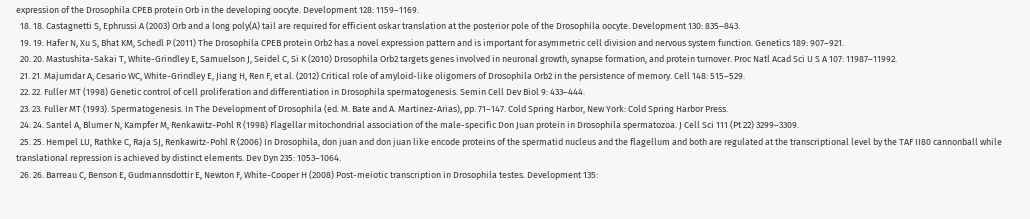expression of the Drosophila CPEB protein Orb in the developing oocyte. Development 128: 1159–1169.
  18. 18. Castagnetti S, Ephrussi A (2003) Orb and a long poly(A) tail are required for efficient oskar translation at the posterior pole of the Drosophila oocyte. Development 130: 835–843.
  19. 19. Hafer N, Xu S, Bhat KM, Schedl P (2011) The Drosophila CPEB protein Orb2 has a novel expression pattern and is important for asymmetric cell division and nervous system function. Genetics 189: 907–921.
  20. 20. Mastushita-Sakai T, White-Grindley E, Samuelson J, Seidel C, Si K (2010) Drosophila Orb2 targets genes involved in neuronal growth, synapse formation, and protein turnover. Proc Natl Acad Sci U S A 107: 11987–11992.
  21. 21. Majumdar A, Cesario WC, White-Grindley E, Jiang H, Ren F, et al. (2012) Critical role of amyloid-like oligomers of Drosophila Orb2 in the persistence of memory. Cell 148: 515–529.
  22. 22. Fuller MT (1998) Genetic control of cell proliferation and differentiation in Drosophila spermatogenesis. Semin Cell Dev Biol 9: 433–444.
  23. 23. Fuller MT (1993). Spermatogenesis. In The Development of Drosophila (ed. M. Bate and A. Martinez-Arias), pp. 71–147. Cold Spring Harbor, New York: Cold Spring Harbor Press.
  24. 24. Santel A, Blumer N, Kampfer M, Renkawitz-Pohl R (1998) Flagellar mitochondrial association of the male-specific Don Juan protein in Drosophila spermatozoa. J Cell Sci 111 (Pt 22) 3299–3309.
  25. 25. Hempel LU, Rathke C, Raja SJ, Renkawitz-Pohl R (2006) In Drosophila, don juan and don juan like encode proteins of the spermatid nucleus and the flagellum and both are regulated at the transcriptional level by the TAF II80 cannonball while translational repression is achieved by distinct elements. Dev Dyn 235: 1053–1064.
  26. 26. Barreau C, Benson E, Gudmannsdottir E, Newton F, White-Cooper H (2008) Post-meiotic transcription in Drosophila testes. Development 135: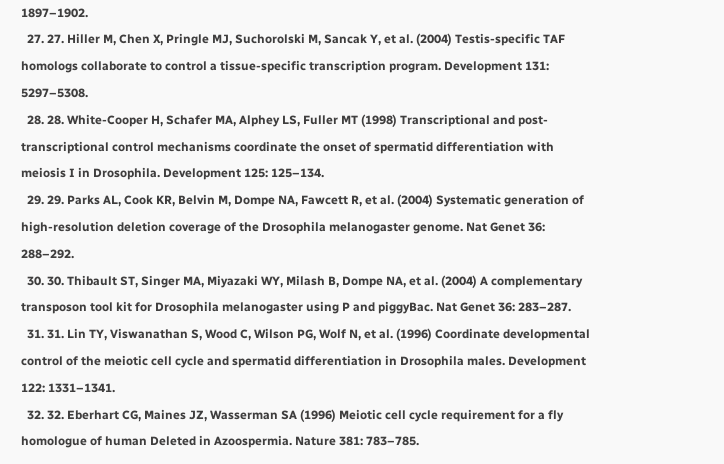1897–1902.
  27. 27. Hiller M, Chen X, Pringle MJ, Suchorolski M, Sancak Y, et al. (2004) Testis-specific TAF homologs collaborate to control a tissue-specific transcription program. Development 131: 5297–5308.
  28. 28. White-Cooper H, Schafer MA, Alphey LS, Fuller MT (1998) Transcriptional and post-transcriptional control mechanisms coordinate the onset of spermatid differentiation with meiosis I in Drosophila. Development 125: 125–134.
  29. 29. Parks AL, Cook KR, Belvin M, Dompe NA, Fawcett R, et al. (2004) Systematic generation of high-resolution deletion coverage of the Drosophila melanogaster genome. Nat Genet 36: 288–292.
  30. 30. Thibault ST, Singer MA, Miyazaki WY, Milash B, Dompe NA, et al. (2004) A complementary transposon tool kit for Drosophila melanogaster using P and piggyBac. Nat Genet 36: 283–287.
  31. 31. Lin TY, Viswanathan S, Wood C, Wilson PG, Wolf N, et al. (1996) Coordinate developmental control of the meiotic cell cycle and spermatid differentiation in Drosophila males. Development 122: 1331–1341.
  32. 32. Eberhart CG, Maines JZ, Wasserman SA (1996) Meiotic cell cycle requirement for a fly homologue of human Deleted in Azoospermia. Nature 381: 783–785.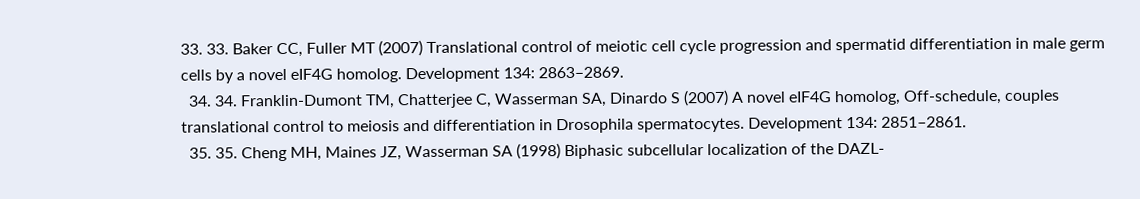33. 33. Baker CC, Fuller MT (2007) Translational control of meiotic cell cycle progression and spermatid differentiation in male germ cells by a novel eIF4G homolog. Development 134: 2863–2869.
  34. 34. Franklin-Dumont TM, Chatterjee C, Wasserman SA, Dinardo S (2007) A novel eIF4G homolog, Off-schedule, couples translational control to meiosis and differentiation in Drosophila spermatocytes. Development 134: 2851–2861.
  35. 35. Cheng MH, Maines JZ, Wasserman SA (1998) Biphasic subcellular localization of the DAZL-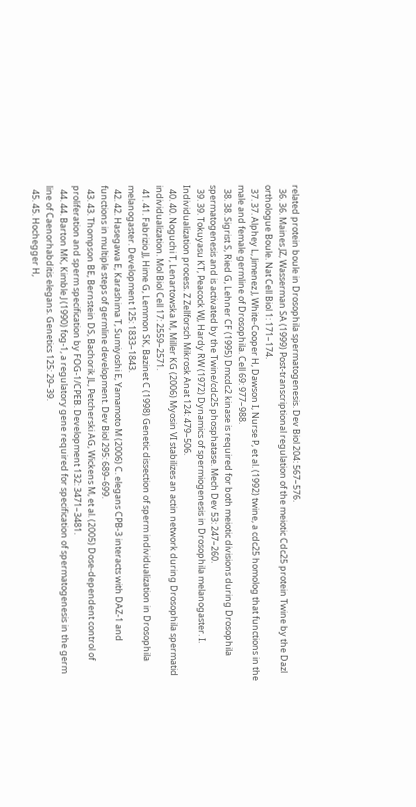related protein boule in Drosophila spermatogenesis. Dev Biol 204: 567–576.
  36. 36. Maines JZ, Wasserman SA (1999) Post-transcriptional regulation of the meiotic Cdc25 protein Twine by the Dazl orthologue Boule. Nat Cell Biol 1: 171–174.
  37. 37. Alphey L, Jimenez J, White-Cooper H, Dawson I, Nurse P, et al. (1992) twine, a cdc25 homolog that functions in the male and female germline of Drosophila. Cell 69: 977–988.
  38. 38. Sigrist S, Ried G, Lehner CF (1995) Dmcdc2 kinase is required for both meiotic divisions during Drosophila spermatogenesis and is activated by the Twine/cdc25 phosphatase. Mech Dev 53: 247–260.
  39. 39. Tokuyasu KT, Peacock WJ, Hardy RW (1972) Dynamics of spermiogenesis in Drosophila melanogaster. I. Individualization process. Z Zellforsch Mikrosk Anat 124: 479–506.
  40. 40. Noguchi T, Lenartowska M, Miller KG (2006) Myosin VI stabilizes an actin network during Drosophila spermatid individualization. Mol Biol Cell 17: 2559–2571.
  41. 41. Fabrizio JJ, Hime G, Lemmon SK, Bazinet C (1998) Genetic dissection of sperm individualization in Drosophila melanogaster. Development 125: 1833–1843.
  42. 42. Hasegawa E, Karashima T, Sumiyoshi E, Yamamoto M (2006) C. elegans CPB-3 interacts with DAZ-1 and functions in multiple steps of germline development. Dev Biol 295: 689–699.
  43. 43. Thompson BE, Bernstein DS, Bachorik JL, Petcherski AG, Wickens M, et al. (2005) Dose-dependent control of proliferation and sperm specification by FOG-1/CPEB. Development 132: 3471–3481.
  44. 44. Barton MK, Kimble J (1990) fog-1, a regulatory gene required for specification of spermatogenesis in the germ line of Caenorhabditis elegans. Genetics 125: 29–39.
  45. 45. Hochegger H,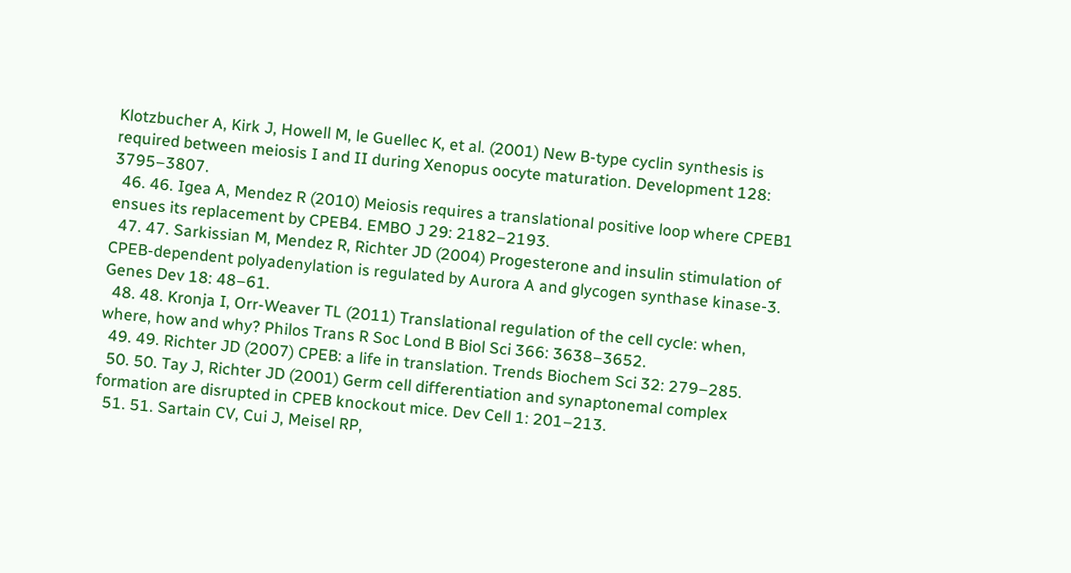Klotzbucher A, Kirk J, Howell M, le Guellec K, et al. (2001) New B-type cyclin synthesis is required between meiosis I and II during Xenopus oocyte maturation. Development 128: 3795–3807.
  46. 46. Igea A, Mendez R (2010) Meiosis requires a translational positive loop where CPEB1 ensues its replacement by CPEB4. EMBO J 29: 2182–2193.
  47. 47. Sarkissian M, Mendez R, Richter JD (2004) Progesterone and insulin stimulation of CPEB-dependent polyadenylation is regulated by Aurora A and glycogen synthase kinase-3. Genes Dev 18: 48–61.
  48. 48. Kronja I, Orr-Weaver TL (2011) Translational regulation of the cell cycle: when, where, how and why? Philos Trans R Soc Lond B Biol Sci 366: 3638–3652.
  49. 49. Richter JD (2007) CPEB: a life in translation. Trends Biochem Sci 32: 279–285.
  50. 50. Tay J, Richter JD (2001) Germ cell differentiation and synaptonemal complex formation are disrupted in CPEB knockout mice. Dev Cell 1: 201–213.
  51. 51. Sartain CV, Cui J, Meisel RP,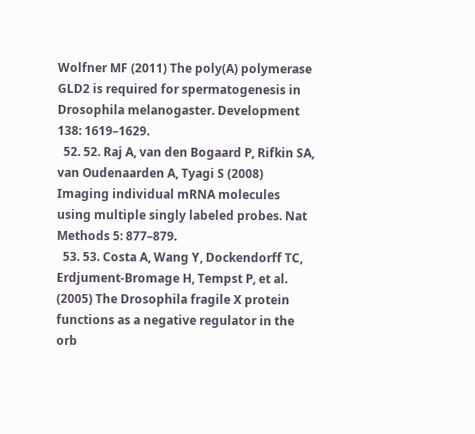Wolfner MF (2011) The poly(A) polymerase GLD2 is required for spermatogenesis in Drosophila melanogaster. Development 138: 1619–1629.
  52. 52. Raj A, van den Bogaard P, Rifkin SA, van Oudenaarden A, Tyagi S (2008) Imaging individual mRNA molecules using multiple singly labeled probes. Nat Methods 5: 877–879.
  53. 53. Costa A, Wang Y, Dockendorff TC, Erdjument-Bromage H, Tempst P, et al. (2005) The Drosophila fragile X protein functions as a negative regulator in the orb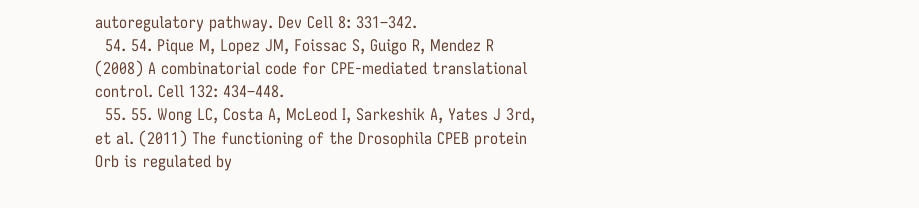autoregulatory pathway. Dev Cell 8: 331–342.
  54. 54. Pique M, Lopez JM, Foissac S, Guigo R, Mendez R (2008) A combinatorial code for CPE-mediated translational control. Cell 132: 434–448.
  55. 55. Wong LC, Costa A, McLeod I, Sarkeshik A, Yates J 3rd, et al. (2011) The functioning of the Drosophila CPEB protein Orb is regulated by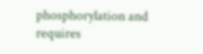phosphorylation and requires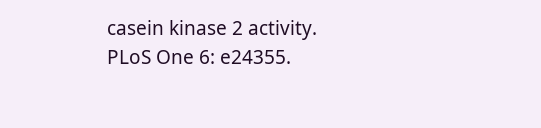casein kinase 2 activity. PLoS One 6: e24355.